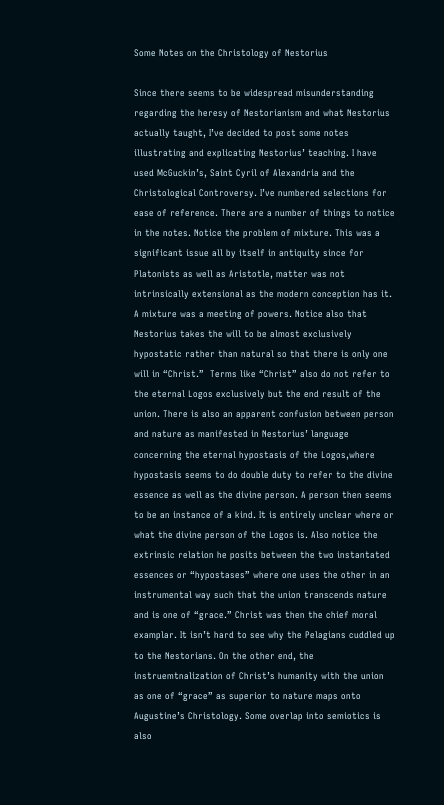Some Notes on the Christology of Nestorius

Since there seems to be widespread misunderstanding regarding the heresy of Nestorianism and what Nestorius actually taught, I’ve decided to post some notes illustrating and explicating Nestorius’ teaching. I have used McGuckin’s, Saint Cyril of Alexandria and the Christological Controversy. I’ve numbered selections for ease of reference. There are a number of things to notice in the notes. Notice the problem of mixture. This was a significant issue all by itself in antiquity since for Platonists as well as Aristotle, matter was not intrinsically extensional as the modern conception has it. A mixture was a meeting of powers. Notice also that Nestorius takes the will to be almost exclusively hypostatic rather than natural so that there is only one will in “Christ.”  Terms like “Christ” also do not refer to the eternal Logos exclusively but the end result of the union. There is also an apparent confusion between person and nature as manifested in Nestorius’ language concerning the eternal hypostasis of the Logos,where hypostasis seems to do double duty to refer to the divine essence as well as the divine person. A person then seems to be an instance of a kind. It is entirely unclear where or what the divine person of the Logos is. Also notice the extrinsic relation he posits between the two instantated essences or “hypostases” where one uses the other in an instrumental way such that the union transcends nature and is one of “grace.” Christ was then the chief moral examplar. It isn’t hard to see why the Pelagians cuddled up to the Nestorians. On the other end, the instruemtnalization of Christ’s humanity with the union as one of “grace” as superior to nature maps onto Augustine’s Christology. Some overlap into semiotics is also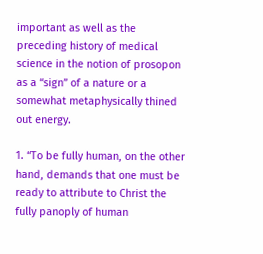important as well as the preceding history of medical science in the notion of prosopon as a “sign” of a nature or a somewhat metaphysically thined out energy.

1. “To be fully human, on the other hand, demands that one must be ready to attribute to Christ the fully panoply of human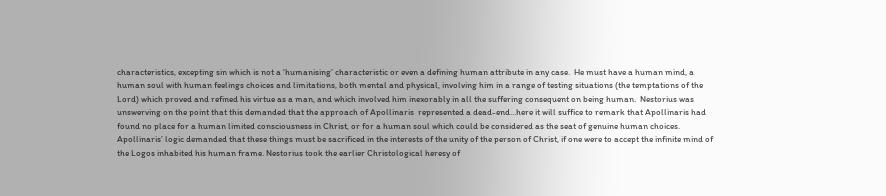characteristics, excepting sin which is not a ‘humanising’ characteristic or even a defining human attribute in any case.  He must have a human mind, a human soul with human feelings choices and limitations, both mental and physical, involving him in a range of testing situations (the temptations of the Lord) which proved and refined his virtue as a man, and which involved him inexorably in all the suffering consequent on being human.  Nestorius was unswerving on the point that this demanded that the approach of Apollinaris  represented a dead-end…here it will suffice to remark that Apollinaris had found no place for a human limited consciousness in Christ, or for a human soul which could be considered as the seat of genuine human choices. Apollinaris’ logic demanded that these things must be sacrificed in the interests of the unity of the person of Christ, if one were to accept the infinite mind of the Logos inhabited his human frame. Nestorius took the earlier Christological heresy of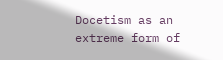Docetism as an extreme form of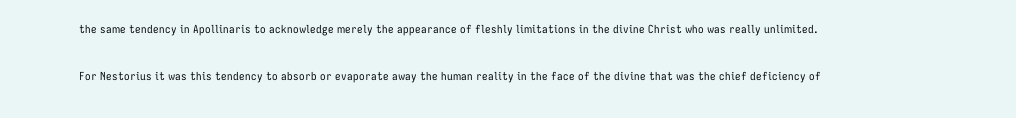the same tendency in Apollinaris to acknowledge merely the appearance of fleshly limitations in the divine Christ who was really unlimited.

For Nestorius it was this tendency to absorb or evaporate away the human reality in the face of the divine that was the chief deficiency of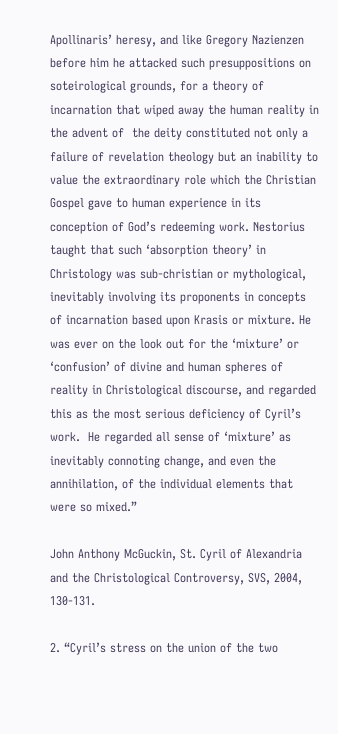Apollinaris’ heresy, and like Gregory Nazienzen before him he attacked such presuppositions on soteirological grounds, for a theory of incarnation that wiped away the human reality in the advent of  the deity constituted not only a failure of revelation theology but an inability to value the extraordinary role which the Christian Gospel gave to human experience in its conception of God’s redeeming work. Nestorius taught that such ‘absorption theory’ in Christology was sub-christian or mythological, inevitably involving its proponents in concepts of incarnation based upon Krasis or mixture. He was ever on the look out for the ‘mixture’ or ‘confusion’ of divine and human spheres of reality in Christological discourse, and regarded this as the most serious deficiency of Cyril’s work.  He regarded all sense of ‘mixture’ as inevitably connoting change, and even the annihilation, of the individual elements that were so mixed.”

John Anthony McGuckin, St. Cyril of Alexandria and the Christological Controversy, SVS, 2004, 130-131.

2. “Cyril’s stress on the union of the two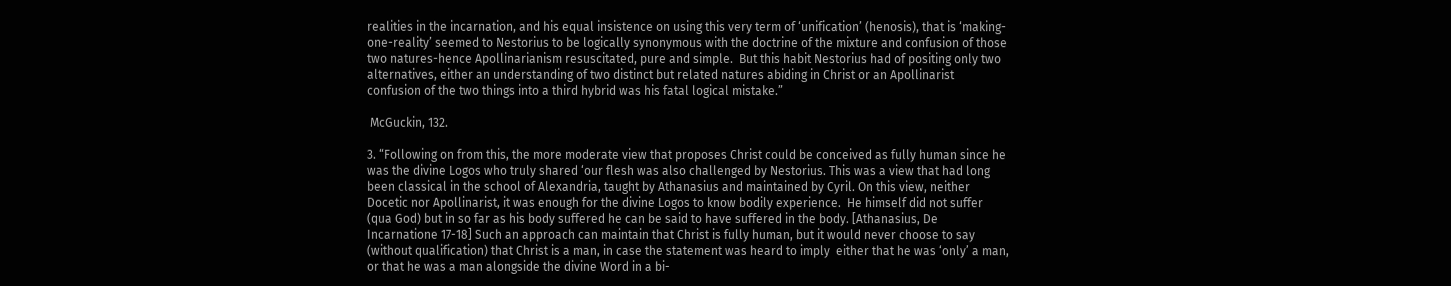realities in the incarnation, and his equal insistence on using this very term of ‘unification’ (henosis), that is ‘making-one-reality’ seemed to Nestorius to be logically synonymous with the doctrine of the mixture and confusion of those two natures-hence Apollinarianism resuscitated, pure and simple.  But this habit Nestorius had of positing only two alternatives, either an understanding of two distinct but related natures abiding in Christ or an Apollinarist confusion of the two things into a third hybrid was his fatal logical mistake.”

 McGuckin, 132.

3. “Following on from this, the more moderate view that proposes Christ could be conceived as fully human since he was the divine Logos who truly shared ‘our flesh was also challenged by Nestorius. This was a view that had long been classical in the school of Alexandria, taught by Athanasius and maintained by Cyril. On this view, neither Docetic nor Apollinarist, it was enough for the divine Logos to know bodily experience.  He himself did not suffer (qua God) but in so far as his body suffered he can be said to have suffered in the body. [Athanasius, De Incarnatione 17-18] Such an approach can maintain that Christ is fully human, but it would never choose to say (without qualification) that Christ is a man, in case the statement was heard to imply  either that he was ‘only’ a man, or that he was a man alongside the divine Word in a bi-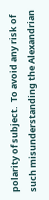polarity of subject.  To avoid any risk of such misunderstanding the Alexandrian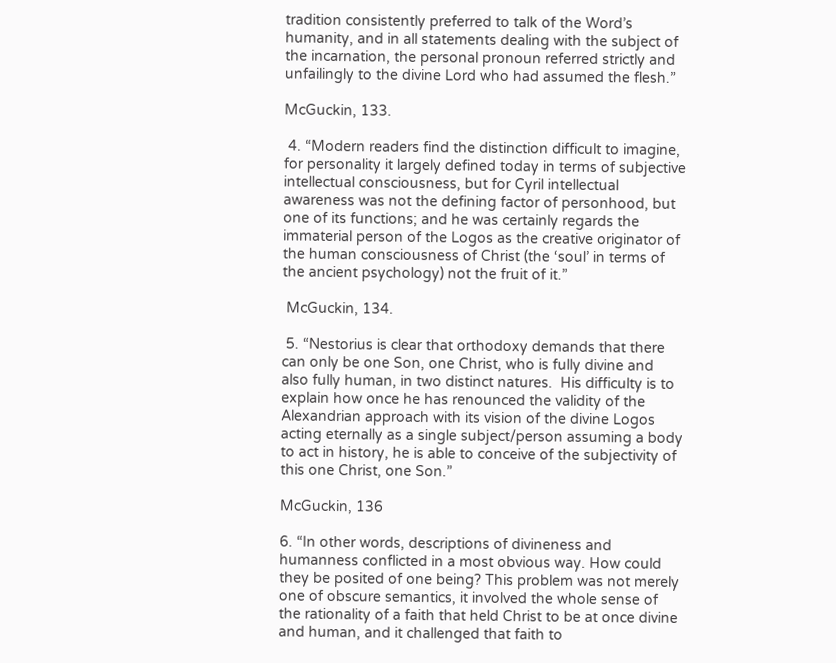tradition consistently preferred to talk of the Word’s humanity, and in all statements dealing with the subject of the incarnation, the personal pronoun referred strictly and unfailingly to the divine Lord who had assumed the flesh.”

McGuckin, 133.

 4. “Modern readers find the distinction difficult to imagine, for personality it largely defined today in terms of subjective intellectual consciousness, but for Cyril intellectual awareness was not the defining factor of personhood, but one of its functions; and he was certainly regards the immaterial person of the Logos as the creative originator of the human consciousness of Christ (the ‘soul’ in terms of the ancient psychology) not the fruit of it.”

 McGuckin, 134.

 5. “Nestorius is clear that orthodoxy demands that there can only be one Son, one Christ, who is fully divine and also fully human, in two distinct natures.  His difficulty is to explain how once he has renounced the validity of the Alexandrian approach with its vision of the divine Logos acting eternally as a single subject/person assuming a body to act in history, he is able to conceive of the subjectivity of this one Christ, one Son.”

McGuckin, 136

6. “In other words, descriptions of divineness and humanness conflicted in a most obvious way. How could they be posited of one being? This problem was not merely one of obscure semantics, it involved the whole sense of the rationality of a faith that held Christ to be at once divine and human, and it challenged that faith to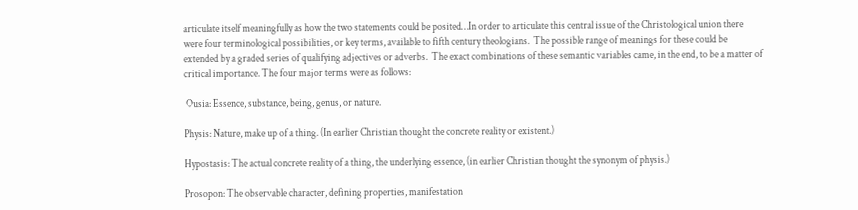articulate itself meaningfully as how the two statements could be posited…In order to articulate this central issue of the Christological union there were four terminological possibilities, or key terms, available to fifth century theologians.  The possible range of meanings for these could be extended by a graded series of qualifying adjectives or adverbs.  The exact combinations of these semantic variables came, in the end, to be a matter of critical importance. The four major terms were as follows:

 Ousia: Essence, substance, being, genus, or nature.

Physis: Nature, make up of a thing. (In earlier Christian thought the concrete reality or existent.)

Hypostasis: The actual concrete reality of a thing, the underlying essence, (in earlier Christian thought the synonym of physis.)

Prosopon: The observable character, defining properties, manifestation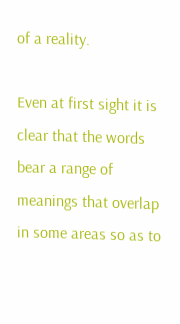of a reality.

Even at first sight it is clear that the words bear a range of meanings that overlap in some areas so as to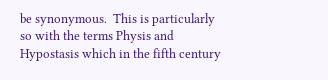be synonymous.  This is particularly so with the terms Physis and Hypostasis which in the fifth century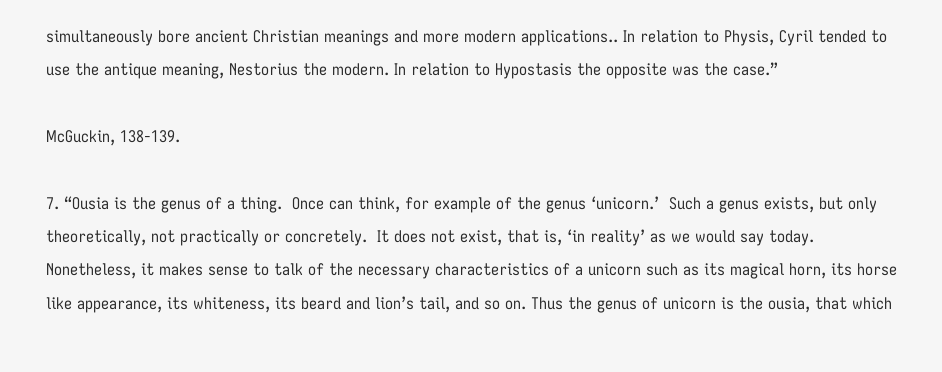simultaneously bore ancient Christian meanings and more modern applications.. In relation to Physis, Cyril tended to use the antique meaning, Nestorius the modern. In relation to Hypostasis the opposite was the case.”

McGuckin, 138-139.

7. “Ousia is the genus of a thing.  Once can think, for example of the genus ‘unicorn.’  Such a genus exists, but only theoretically, not practically or concretely.  It does not exist, that is, ‘in reality’ as we would say today.  Nonetheless, it makes sense to talk of the necessary characteristics of a unicorn such as its magical horn, its horse like appearance, its whiteness, its beard and lion’s tail, and so on. Thus the genus of unicorn is the ousia, that which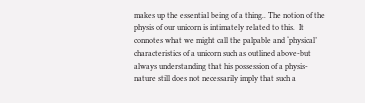makes up the essential being of a thing.. The notion of the physis of our unicorn is intimately related to this.  It connotes what we might call the palpable and ‘physical’ characteristics of a unicorn such as outlined above-but always understanding that his possession of a physis-nature still does not necessarily imply that such a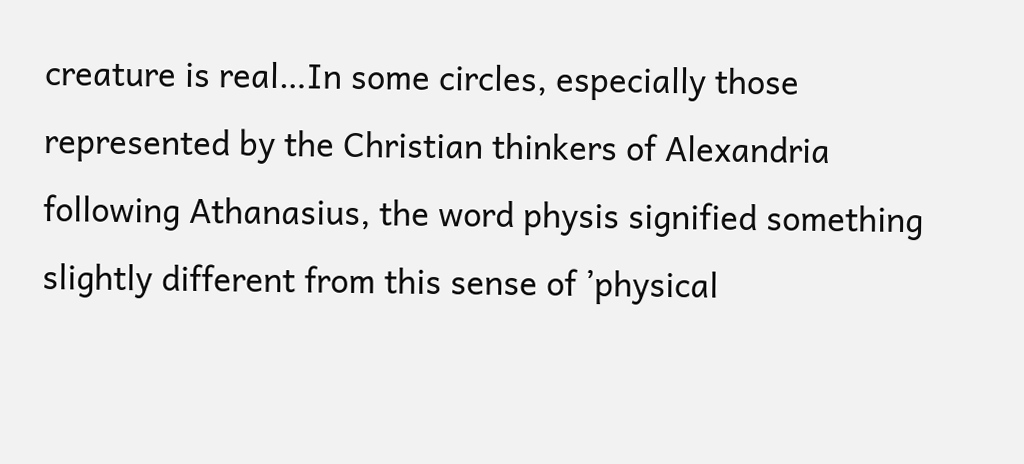creature is real…In some circles, especially those represented by the Christian thinkers of Alexandria following Athanasius, the word physis signified something slightly different from this sense of ’physical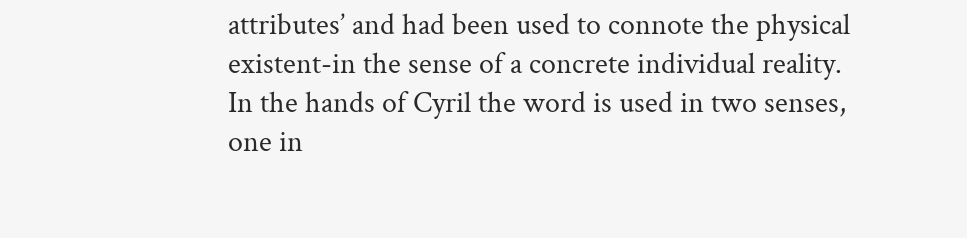attributes’ and had been used to connote the physical existent-in the sense of a concrete individual reality.  In the hands of Cyril the word is used in two senses, one in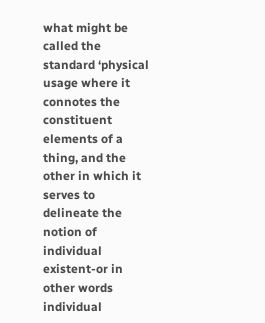what might be called the standard ‘physical usage where it connotes the constituent elements of a thing, and the other in which it serves to delineate the notion of individual existent-or in other words individual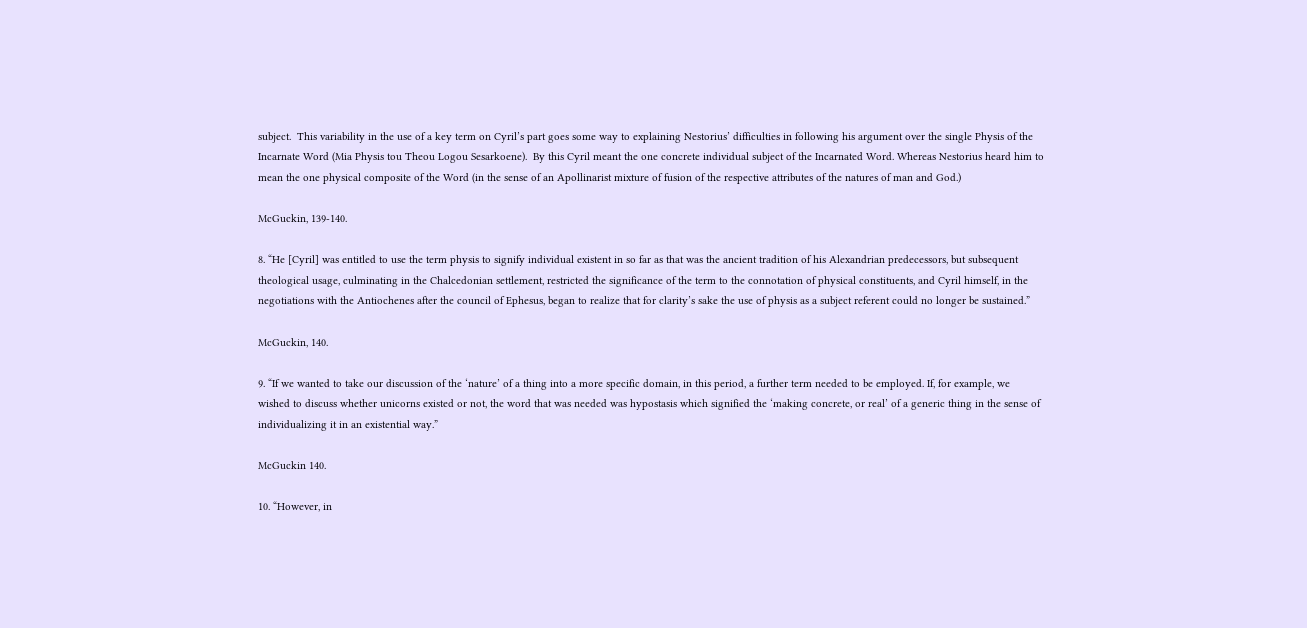subject.  This variability in the use of a key term on Cyril’s part goes some way to explaining Nestorius’ difficulties in following his argument over the single Physis of the Incarnate Word (Mia Physis tou Theou Logou Sesarkoene).  By this Cyril meant the one concrete individual subject of the Incarnated Word. Whereas Nestorius heard him to mean the one physical composite of the Word (in the sense of an Apollinarist mixture of fusion of the respective attributes of the natures of man and God.)

McGuckin, 139-140.

8. “He [Cyril] was entitled to use the term physis to signify individual existent in so far as that was the ancient tradition of his Alexandrian predecessors, but subsequent theological usage, culminating in the Chalcedonian settlement, restricted the significance of the term to the connotation of physical constituents, and Cyril himself, in the negotiations with the Antiochenes after the council of Ephesus, began to realize that for clarity’s sake the use of physis as a subject referent could no longer be sustained.”

McGuckin, 140.

9. “If we wanted to take our discussion of the ‘nature’ of a thing into a more specific domain, in this period, a further term needed to be employed. If, for example, we wished to discuss whether unicorns existed or not, the word that was needed was hypostasis which signified the ‘making concrete, or real’ of a generic thing in the sense of individualizing it in an existential way.”

McGuckin 140.

10. “However, in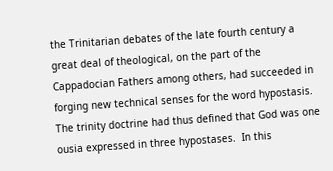the Trinitarian debates of the late fourth century a great deal of theological, on the part of the Cappadocian Fathers among others, had succeeded in forging new technical senses for the word hypostasis.  The trinity doctrine had thus defined that God was one ousia expressed in three hypostases.  In this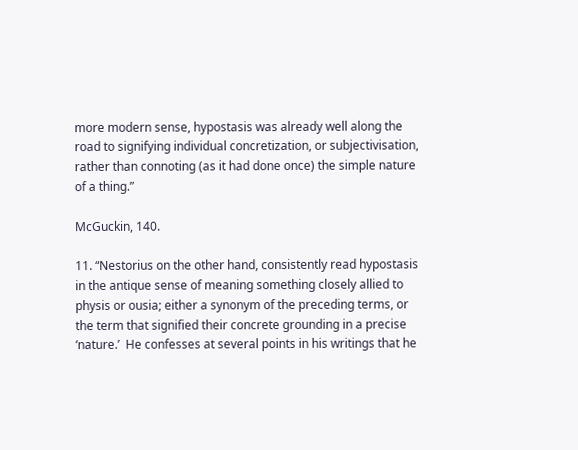more modern sense, hypostasis was already well along the road to signifying individual concretization, or subjectivisation, rather than connoting (as it had done once) the simple nature of a thing.”

McGuckin, 140.

11. “Nestorius on the other hand, consistently read hypostasis in the antique sense of meaning something closely allied to physis or ousia; either a synonym of the preceding terms, or the term that signified their concrete grounding in a precise ‘nature.’  He confesses at several points in his writings that he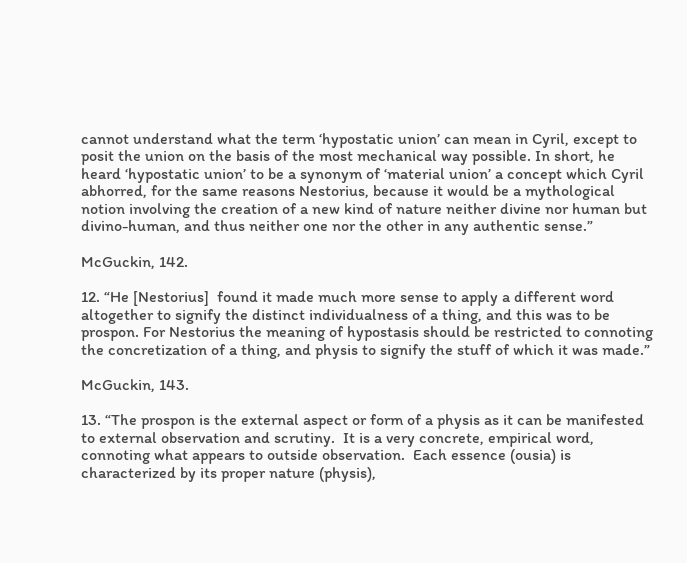cannot understand what the term ‘hypostatic union’ can mean in Cyril, except to posit the union on the basis of the most mechanical way possible. In short, he heard ‘hypostatic union’ to be a synonym of ‘material union’ a concept which Cyril abhorred, for the same reasons Nestorius, because it would be a mythological notion involving the creation of a new kind of nature neither divine nor human but divino-human, and thus neither one nor the other in any authentic sense.”

McGuckin, 142.

12. “He [Nestorius]  found it made much more sense to apply a different word altogether to signify the distinct individualness of a thing, and this was to be prospon. For Nestorius the meaning of hypostasis should be restricted to connoting the concretization of a thing, and physis to signify the stuff of which it was made.”

McGuckin, 143.

13. “The prospon is the external aspect or form of a physis as it can be manifested to external observation and scrutiny.  It is a very concrete, empirical word, connoting what appears to outside observation.  Each essence (ousia) is characterized by its proper nature (physis),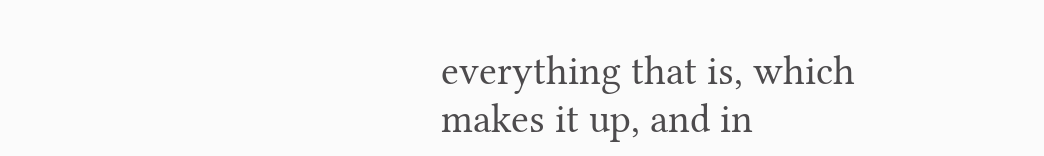everything that is, which makes it up, and in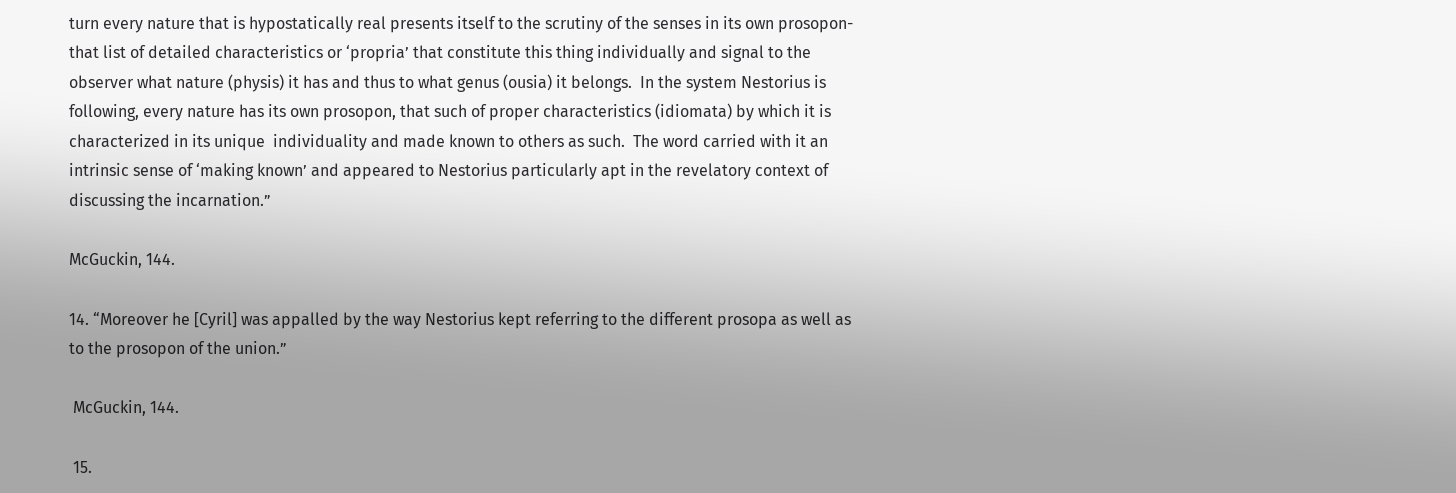turn every nature that is hypostatically real presents itself to the scrutiny of the senses in its own prosopon-that list of detailed characteristics or ‘propria’ that constitute this thing individually and signal to the observer what nature (physis) it has and thus to what genus (ousia) it belongs.  In the system Nestorius is following, every nature has its own prosopon, that such of proper characteristics (idiomata) by which it is characterized in its unique  individuality and made known to others as such.  The word carried with it an intrinsic sense of ‘making known’ and appeared to Nestorius particularly apt in the revelatory context of discussing the incarnation.”

McGuckin, 144.

14. “Moreover he [Cyril] was appalled by the way Nestorius kept referring to the different prosopa as well as to the prosopon of the union.”

 McGuckin, 144.

 15.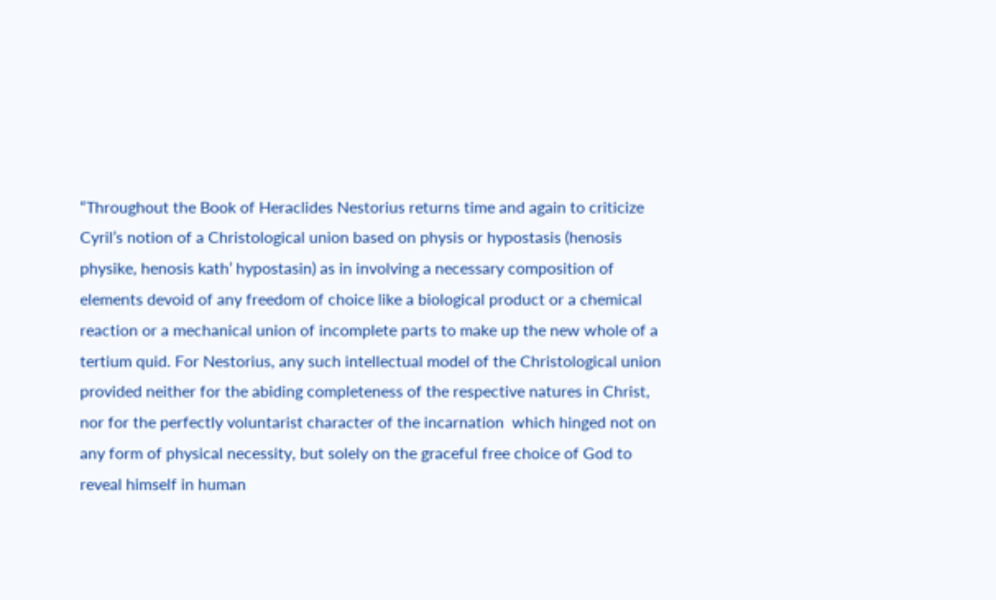“Throughout the Book of Heraclides Nestorius returns time and again to criticize Cyril’s notion of a Christological union based on physis or hypostasis (henosis physike, henosis kath’ hypostasin) as in involving a necessary composition of elements devoid of any freedom of choice like a biological product or a chemical reaction or a mechanical union of incomplete parts to make up the new whole of a tertium quid. For Nestorius, any such intellectual model of the Christological union provided neither for the abiding completeness of the respective natures in Christ, nor for the perfectly voluntarist character of the incarnation  which hinged not on any form of physical necessity, but solely on the graceful free choice of God to reveal himself in human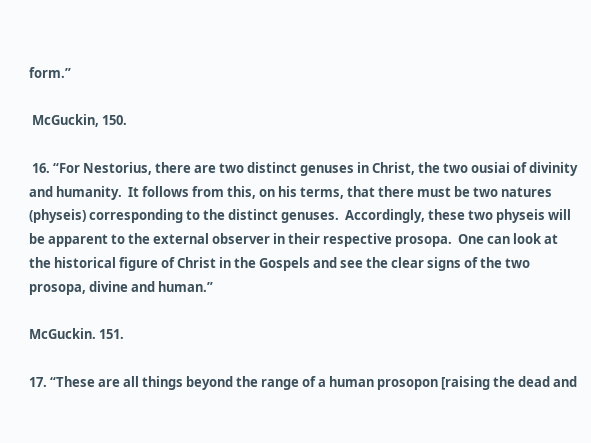form.”

 McGuckin, 150.

 16. “For Nestorius, there are two distinct genuses in Christ, the two ousiai of divinity and humanity.  It follows from this, on his terms, that there must be two natures (physeis) corresponding to the distinct genuses.  Accordingly, these two physeis will be apparent to the external observer in their respective prosopa.  One can look at the historical figure of Christ in the Gospels and see the clear signs of the two prosopa, divine and human.”

McGuckin. 151.

17. “These are all things beyond the range of a human prosopon [raising the dead and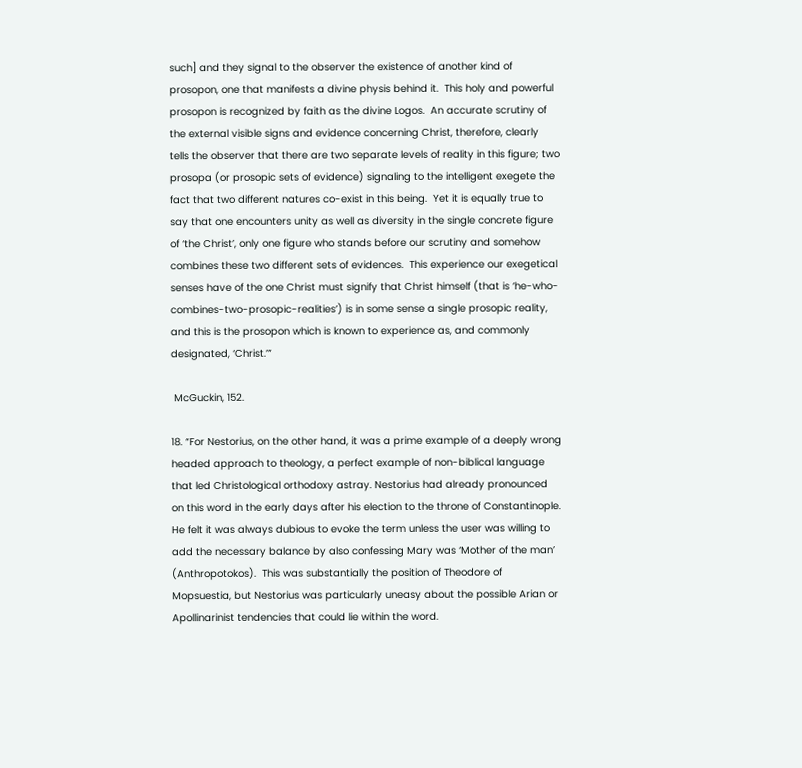such] and they signal to the observer the existence of another kind of prosopon, one that manifests a divine physis behind it.  This holy and powerful prosopon is recognized by faith as the divine Logos.  An accurate scrutiny of the external visible signs and evidence concerning Christ, therefore, clearly tells the observer that there are two separate levels of reality in this figure; two prosopa (or prosopic sets of evidence) signaling to the intelligent exegete the fact that two different natures co-exist in this being.  Yet it is equally true to say that one encounters unity as well as diversity in the single concrete figure of ‘the Christ’, only one figure who stands before our scrutiny and somehow combines these two different sets of evidences.  This experience our exegetical senses have of the one Christ must signify that Christ himself (that is ‘he-who-combines-two-prosopic-realities’) is in some sense a single prosopic reality, and this is the prosopon which is known to experience as, and commonly designated, ‘Christ.’”

 McGuckin, 152.

18. “For Nestorius, on the other hand, it was a prime example of a deeply wrong headed approach to theology, a perfect example of non-biblical language that led Christological orthodoxy astray. Nestorius had already pronounced on this word in the early days after his election to the throne of Constantinople. He felt it was always dubious to evoke the term unless the user was willing to add the necessary balance by also confessing Mary was ‘Mother of the man’ (Anthropotokos).  This was substantially the position of Theodore of Mopsuestia, but Nestorius was particularly uneasy about the possible Arian or Apollinarinist tendencies that could lie within the word.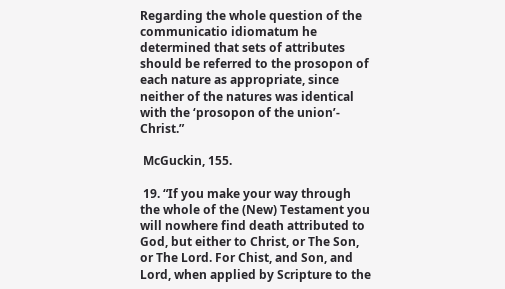Regarding the whole question of the communicatio idiomatum he determined that sets of attributes should be referred to the prosopon of each nature as appropriate, since neither of the natures was identical with the ‘prosopon of the union’- Christ.”

 McGuckin, 155.

 19. “If you make your way through the whole of the (New) Testament you will nowhere find death attributed to God, but either to Christ, or The Son, or The Lord. For Chist, and Son, and Lord, when applied by Scripture to the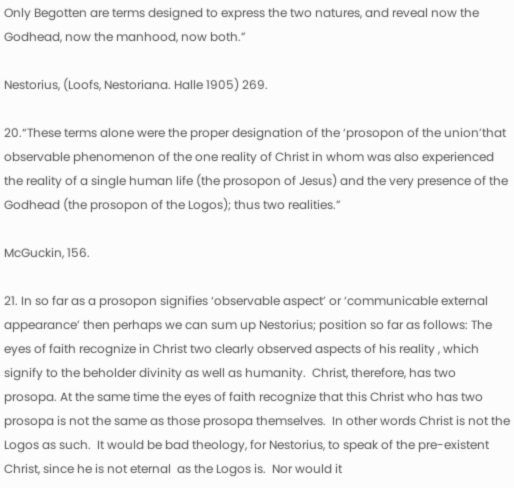Only Begotten are terms designed to express the two natures, and reveal now the Godhead, now the manhood, now both.”

Nestorius, (Loofs, Nestoriana. Halle 1905) 269.

20.“These terms alone were the proper designation of the ‘prosopon of the union’that observable phenomenon of the one reality of Christ in whom was also experienced the reality of a single human life (the prosopon of Jesus) and the very presence of the Godhead (the prosopon of the Logos); thus two realities.”

McGuckin, 156.

21. In so far as a prosopon signifies ‘observable aspect’ or ‘communicable external appearance’ then perhaps we can sum up Nestorius; position so far as follows: The eyes of faith recognize in Christ two clearly observed aspects of his reality , which signify to the beholder divinity as well as humanity.  Christ, therefore, has two prosopa. At the same time the eyes of faith recognize that this Christ who has two prosopa is not the same as those prosopa themselves.  In other words Christ is not the Logos as such.  It would be bad theology, for Nestorius, to speak of the pre-existent Christ, since he is not eternal  as the Logos is.  Nor would it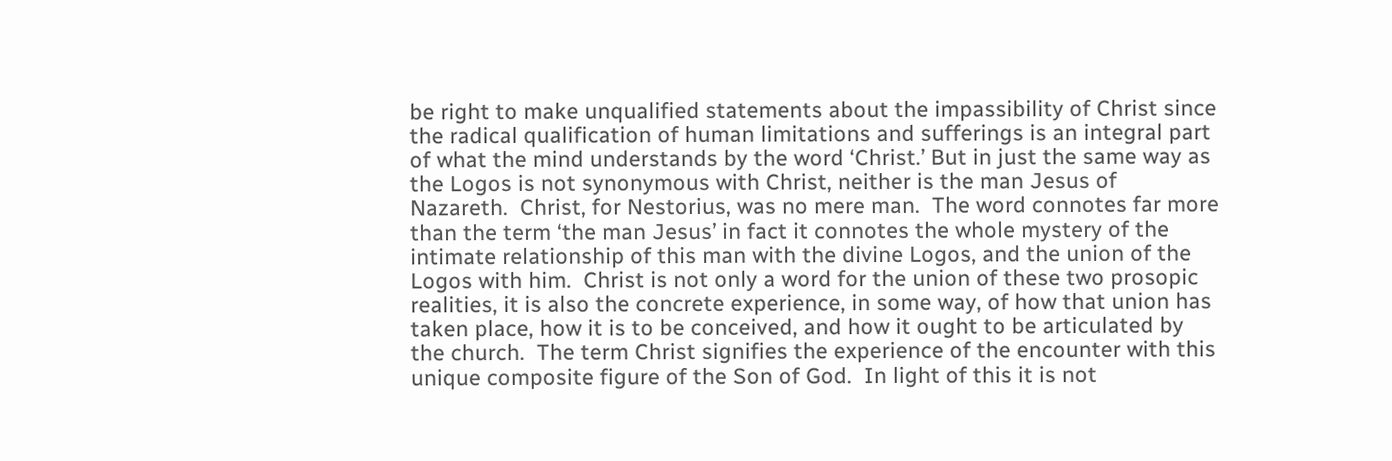be right to make unqualified statements about the impassibility of Christ since the radical qualification of human limitations and sufferings is an integral part of what the mind understands by the word ‘Christ.’ But in just the same way as the Logos is not synonymous with Christ, neither is the man Jesus of Nazareth.  Christ, for Nestorius, was no mere man.  The word connotes far more than the term ‘the man Jesus’ in fact it connotes the whole mystery of the intimate relationship of this man with the divine Logos, and the union of the Logos with him.  Christ is not only a word for the union of these two prosopic realities, it is also the concrete experience, in some way, of how that union has taken place, how it is to be conceived, and how it ought to be articulated by the church.  The term Christ signifies the experience of the encounter with this unique composite figure of the Son of God.  In light of this it is not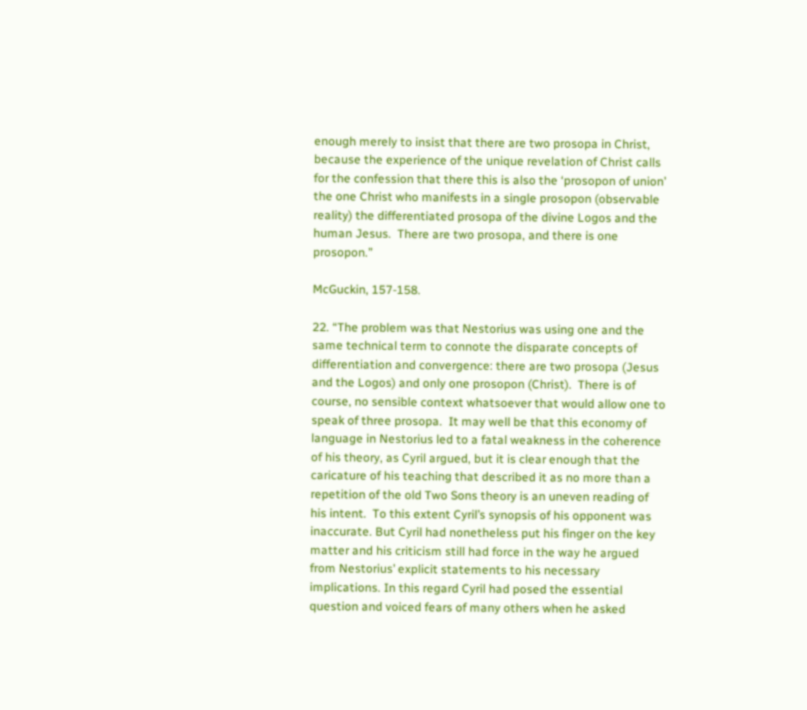enough merely to insist that there are two prosopa in Christ, because the experience of the unique revelation of Christ calls for the confession that there this is also the ‘prosopon of union’ the one Christ who manifests in a single prosopon (observable reality) the differentiated prosopa of the divine Logos and the human Jesus.  There are two prosopa, and there is one prosopon.”

McGuckin, 157-158.

22. “The problem was that Nestorius was using one and the same technical term to connote the disparate concepts of differentiation and convergence: there are two prosopa (Jesus and the Logos) and only one prosopon (Christ).  There is of course, no sensible context whatsoever that would allow one to speak of three prosopa.  It may well be that this economy of language in Nestorius led to a fatal weakness in the coherence of his theory, as Cyril argued, but it is clear enough that the caricature of his teaching that described it as no more than a repetition of the old Two Sons theory is an uneven reading of his intent.  To this extent Cyril’s synopsis of his opponent was inaccurate. But Cyril had nonetheless put his finger on the key matter and his criticism still had force in the way he argued from Nestorius’ explicit statements to his necessary implications. In this regard Cyril had posed the essential question and voiced fears of many others when he asked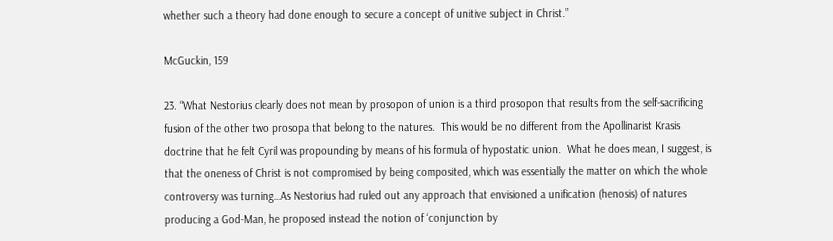whether such a theory had done enough to secure a concept of unitive subject in Christ.”

McGuckin, 159

23. “What Nestorius clearly does not mean by prosopon of union is a third prosopon that results from the self-sacrificing fusion of the other two prosopa that belong to the natures.  This would be no different from the Apollinarist Krasis doctrine that he felt Cyril was propounding by means of his formula of hypostatic union.  What he does mean, I suggest, is that the oneness of Christ is not compromised by being composited, which was essentially the matter on which the whole controversy was turning…As Nestorius had ruled out any approach that envisioned a unification (henosis) of natures producing a God-Man, he proposed instead the notion of ‘conjunction by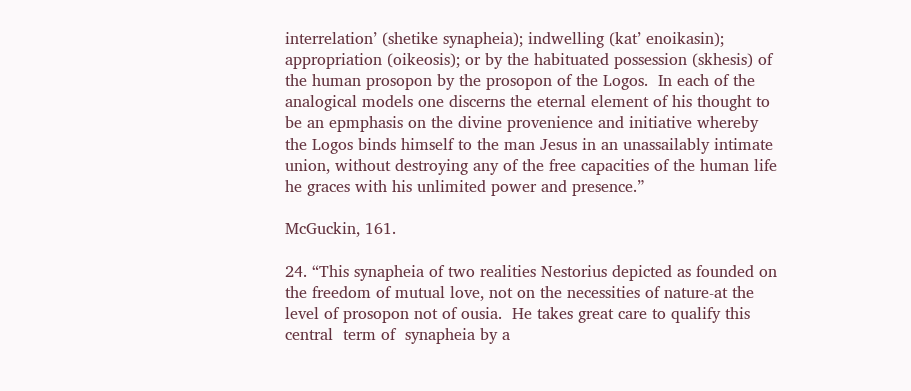interrelation’ (shetike synapheia); indwelling (kat’ enoikasin); appropriation (oikeosis); or by the habituated possession (skhesis) of the human prosopon by the prosopon of the Logos.  In each of the analogical models one discerns the eternal element of his thought to be an epmphasis on the divine provenience and initiative whereby the Logos binds himself to the man Jesus in an unassailably intimate union, without destroying any of the free capacities of the human life he graces with his unlimited power and presence.”

McGuckin, 161.

24. “This synapheia of two realities Nestorius depicted as founded on the freedom of mutual love, not on the necessities of nature-at the level of prosopon not of ousia.  He takes great care to qualify this central  term of  synapheia by a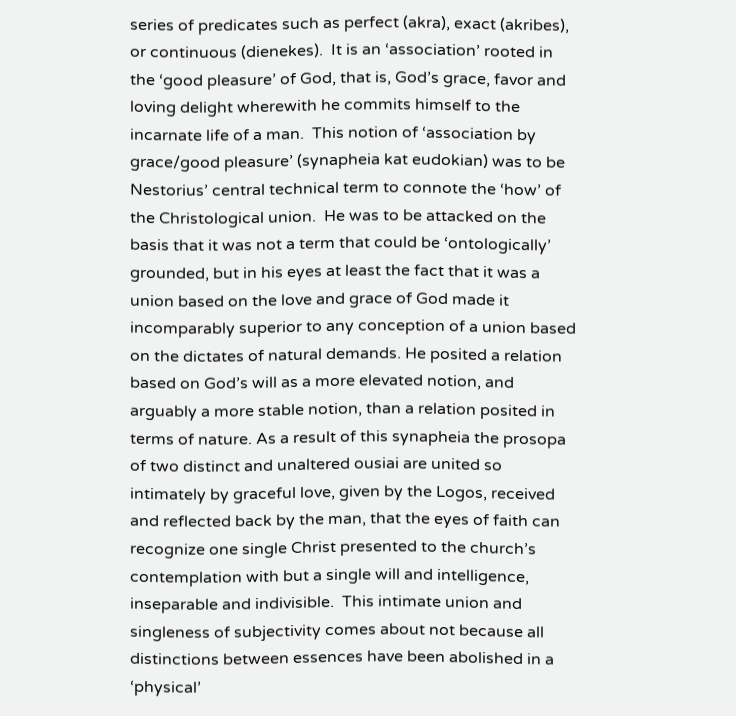series of predicates such as perfect (akra), exact (akribes), or continuous (dienekes).  It is an ‘association’ rooted in the ‘good pleasure’ of God, that is, God’s grace, favor and loving delight wherewith he commits himself to the incarnate life of a man.  This notion of ‘association by grace/good pleasure’ (synapheia kat eudokian) was to be Nestorius’ central technical term to connote the ‘how’ of the Christological union.  He was to be attacked on the basis that it was not a term that could be ‘ontologically’ grounded, but in his eyes at least the fact that it was a union based on the love and grace of God made it incomparably superior to any conception of a union based on the dictates of natural demands. He posited a relation based on God’s will as a more elevated notion, and arguably a more stable notion, than a relation posited in terms of nature. As a result of this synapheia the prosopa of two distinct and unaltered ousiai are united so intimately by graceful love, given by the Logos, received and reflected back by the man, that the eyes of faith can  recognize one single Christ presented to the church’s contemplation with but a single will and intelligence, inseparable and indivisible.  This intimate union and singleness of subjectivity comes about not because all distinctions between essences have been abolished in a ‘physical’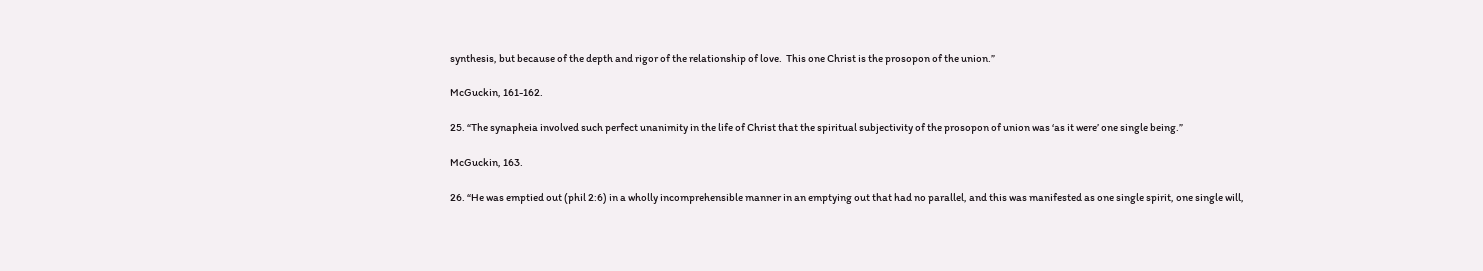synthesis, but because of the depth and rigor of the relationship of love.  This one Christ is the prosopon of the union.”

McGuckin, 161-162.

25. “The synapheia involved such perfect unanimity in the life of Christ that the spiritual subjectivity of the prosopon of union was ‘as it were’ one single being.”

McGuckin, 163.

26. “He was emptied out (phil 2:6) in a wholly incomprehensible manner in an emptying out that had no parallel, and this was manifested as one single spirit, one single will,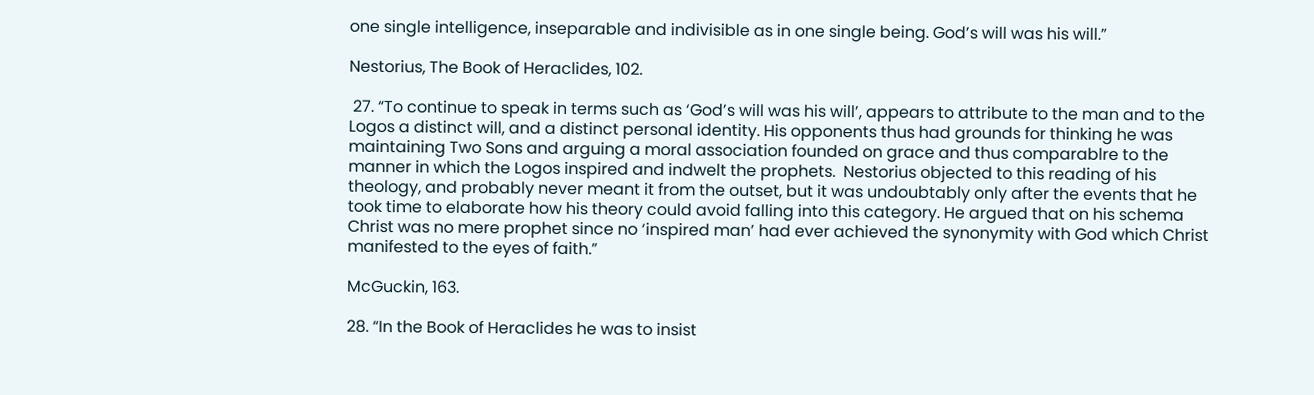one single intelligence, inseparable and indivisible as in one single being. God’s will was his will.”

Nestorius, The Book of Heraclides, 102.

 27. “To continue to speak in terms such as ‘God’s will was his will’, appears to attribute to the man and to the Logos a distinct will, and a distinct personal identity. His opponents thus had grounds for thinking he was maintaining Two Sons and arguing a moral association founded on grace and thus comparablre to the manner in which the Logos inspired and indwelt the prophets.  Nestorius objected to this reading of his theology, and probably never meant it from the outset, but it was undoubtably only after the events that he took time to elaborate how his theory could avoid falling into this category. He argued that on his schema Christ was no mere prophet since no ‘inspired man’ had ever achieved the synonymity with God which Christ manifested to the eyes of faith.”

McGuckin, 163.

28. “In the Book of Heraclides he was to insist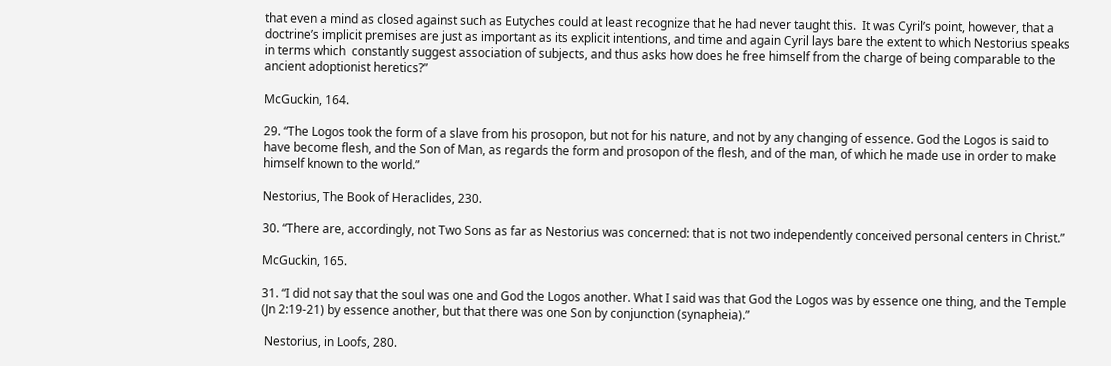that even a mind as closed against such as Eutyches could at least recognize that he had never taught this.  It was Cyril’s point, however, that a doctrine’s implicit premises are just as important as its explicit intentions, and time and again Cyril lays bare the extent to which Nestorius speaks in terms which  constantly suggest association of subjects, and thus asks how does he free himself from the charge of being comparable to the ancient adoptionist heretics?”

McGuckin, 164.

29. “The Logos took the form of a slave from his prosopon, but not for his nature, and not by any changing of essence. God the Logos is said to have become flesh, and the Son of Man, as regards the form and prosopon of the flesh, and of the man, of which he made use in order to make himself known to the world.”

Nestorius, The Book of Heraclides, 230.

30. “There are, accordingly, not Two Sons as far as Nestorius was concerned: that is not two independently conceived personal centers in Christ.”

McGuckin, 165.

31. “I did not say that the soul was one and God the Logos another. What I said was that God the Logos was by essence one thing, and the Temple (Jn 2:19-21) by essence another, but that there was one Son by conjunction (synapheia).”

 Nestorius, in Loofs, 280.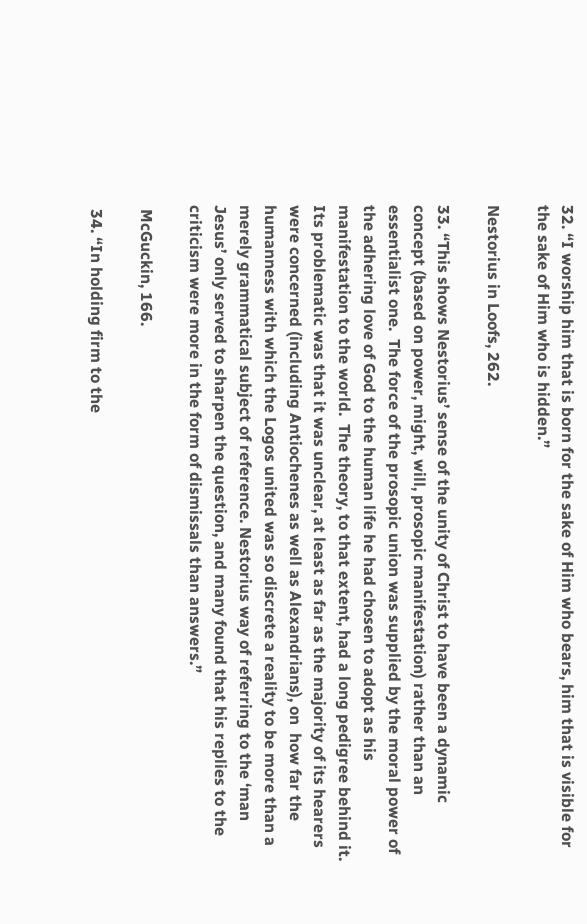32. “I worship him that is born for the sake of Him who bears, him that is visible for the sake of Him who is hidden.”

Nestorius in Loofs, 262.

33. “This shows Nestorius’ sense of the unity of Christ to have been a dynamic concept (based on power, might, will, prosopic manifestation) rather than an essentialist one.  The force of the prosopic union was supplied by the moral power of the adhering love of God to the human life he had chosen to adopt as his manifestation to the world.  The theory, to that extent, had a long pedigree behind it.   Its problematic was that it was unclear, at least as far as the majority of its hearers were concerned (including Antiochenes as well as Alexandrians), on  how far the humanness with which the Logos united was so discrete a reality to be more than a merely grammatical subject of reference. Nestorius way of referring to the ‘man Jesus’ only served to sharpen the question, and many found that his replies to the criticism were more in the form of dismissals than answers.”

 McGuckin, 166.

 34. “In holding firm to the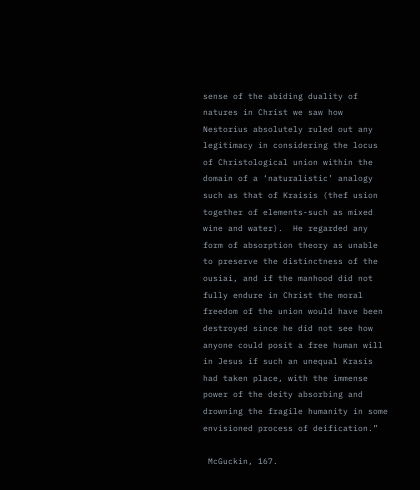sense of the abiding duality of natures in Christ we saw how Nestorius absolutely ruled out any legitimacy in considering the locus of Christological union within the domain of a ‘naturalistic’ analogy such as that of Kraisis (thef usion together of elements-such as mixed wine and water).  He regarded any form of absorption theory as unable to preserve the distinctness of the ousiai, and if the manhood did not fully endure in Christ the moral freedom of the union would have been destroyed since he did not see how anyone could posit a free human will in Jesus if such an unequal Krasis had taken place, with the immense power of the deity absorbing and drowning the fragile humanity in some envisioned process of deification.”

 McGuckin, 167.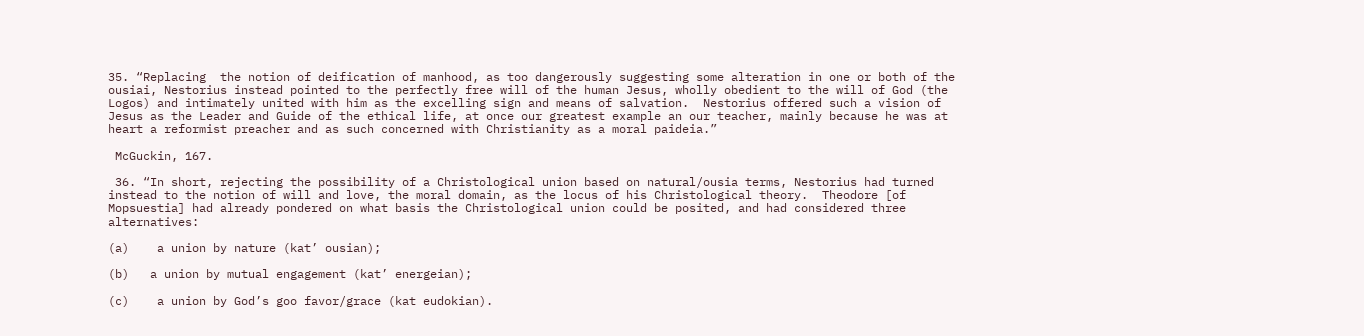35. “Replacing  the notion of deification of manhood, as too dangerously suggesting some alteration in one or both of the ousiai, Nestorius instead pointed to the perfectly free will of the human Jesus, wholly obedient to the will of God (the Logos) and intimately united with him as the excelling sign and means of salvation.  Nestorius offered such a vision of Jesus as the Leader and Guide of the ethical life, at once our greatest example an our teacher, mainly because he was at heart a reformist preacher and as such concerned with Christianity as a moral paideia.”

 McGuckin, 167.

 36. “In short, rejecting the possibility of a Christological union based on natural/ousia terms, Nestorius had turned instead to the notion of will and love, the moral domain, as the locus of his Christological theory.  Theodore [of Mopsuestia] had already pondered on what basis the Christological union could be posited, and had considered three alternatives:

(a)    a union by nature (kat’ ousian);

(b)   a union by mutual engagement (kat’ energeian);

(c)    a union by God’s goo favor/grace (kat eudokian).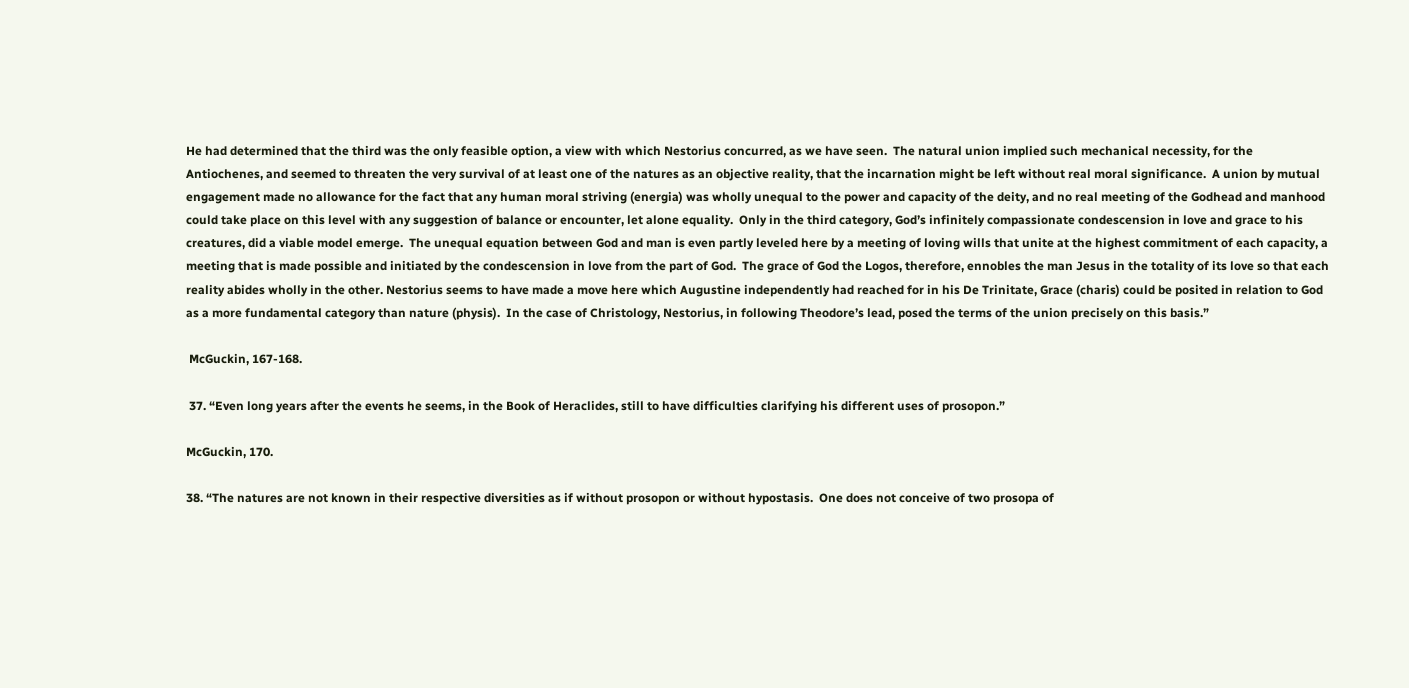He had determined that the third was the only feasible option, a view with which Nestorius concurred, as we have seen.  The natural union implied such mechanical necessity, for the Antiochenes, and seemed to threaten the very survival of at least one of the natures as an objective reality, that the incarnation might be left without real moral significance.  A union by mutual engagement made no allowance for the fact that any human moral striving (energia) was wholly unequal to the power and capacity of the deity, and no real meeting of the Godhead and manhood could take place on this level with any suggestion of balance or encounter, let alone equality.  Only in the third category, God’s infinitely compassionate condescension in love and grace to his creatures, did a viable model emerge.  The unequal equation between God and man is even partly leveled here by a meeting of loving wills that unite at the highest commitment of each capacity, a meeting that is made possible and initiated by the condescension in love from the part of God.  The grace of God the Logos, therefore, ennobles the man Jesus in the totality of its love so that each reality abides wholly in the other. Nestorius seems to have made a move here which Augustine independently had reached for in his De Trinitate, Grace (charis) could be posited in relation to God as a more fundamental category than nature (physis).  In the case of Christology, Nestorius, in following Theodore’s lead, posed the terms of the union precisely on this basis.”

 McGuckin, 167-168.

 37. “Even long years after the events he seems, in the Book of Heraclides, still to have difficulties clarifying his different uses of prosopon.”

McGuckin, 170.

38. “The natures are not known in their respective diversities as if without prosopon or without hypostasis.  One does not conceive of two prosopa of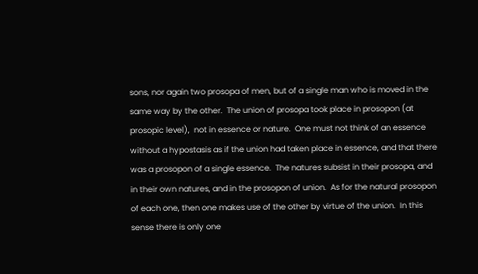sons, nor again two prosopa of men, but of a single man who is moved in the same way by the other.  The union of prosopa took place in prosopon (at prosopic level),  not in essence or nature.  One must not think of an essence without a hypostasis as if the union had taken place in essence, and that there was a prosopon of a single essence.  The natures subsist in their prosopa, and in their own natures, and in the prosopon of union.  As for the natural prosopon of each one, then one makes use of the other by virtue of the union.  In this sense there is only one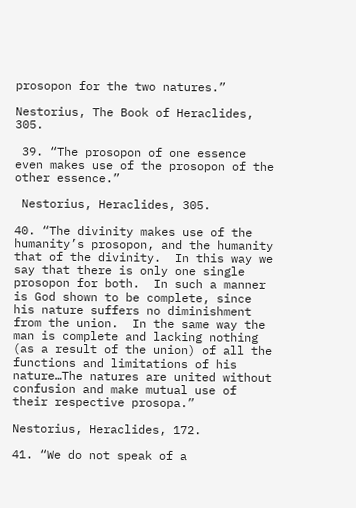prosopon for the two natures.”

Nestorius, The Book of Heraclides, 305.

 39. “The prosopon of one essence even makes use of the prosopon of the other essence.”

 Nestorius, Heraclides, 305.

40. “The divinity makes use of the humanity’s prosopon, and the humanity that of the divinity.  In this way we say that there is only one single prosopon for both.  In such a manner is God shown to be complete, since his nature suffers no diminishment from the union.  In the same way the man is complete and lacking nothing (as a result of the union) of all the functions and limitations of his nature…The natures are united without confusion and make mutual use of their respective prosopa.”

Nestorius, Heraclides, 172.

41. “We do not speak of a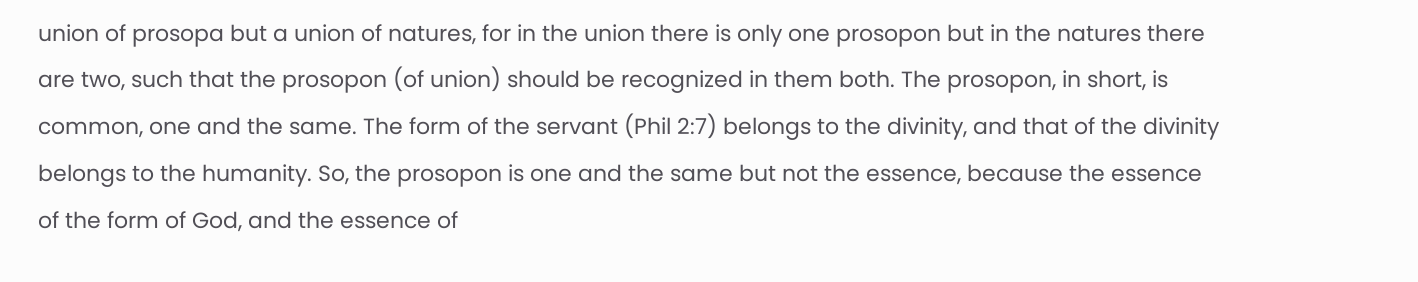union of prosopa but a union of natures, for in the union there is only one prosopon but in the natures there are two, such that the prosopon (of union) should be recognized in them both. The prosopon, in short, is common, one and the same. The form of the servant (Phil 2:7) belongs to the divinity, and that of the divinity belongs to the humanity. So, the prosopon is one and the same but not the essence, because the essence of the form of God, and the essence of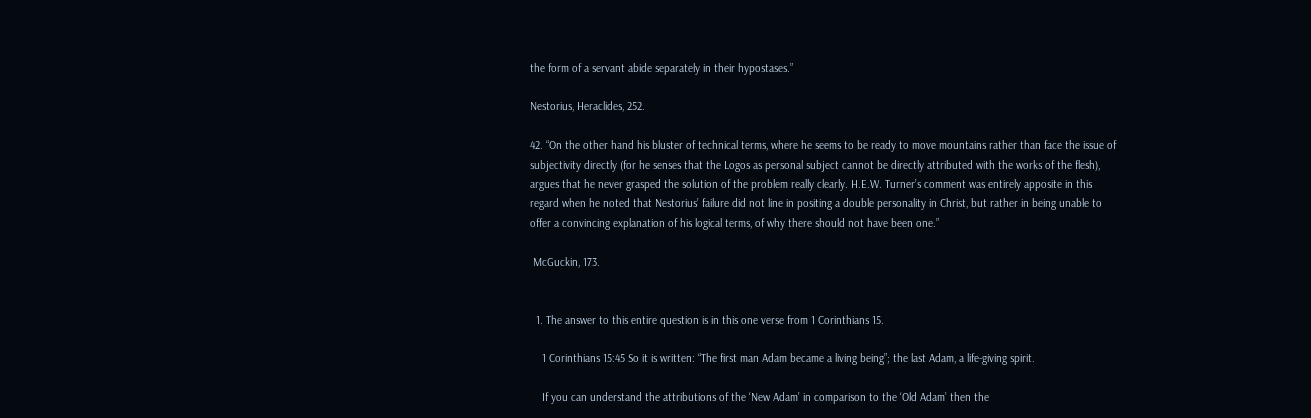the form of a servant abide separately in their hypostases.”

Nestorius, Heraclides, 252.

42. “On the other hand his bluster of technical terms, where he seems to be ready to move mountains rather than face the issue of subjectivity directly (for he senses that the Logos as personal subject cannot be directly attributed with the works of the flesh),  argues that he never grasped the solution of the problem really clearly. H.E.W. Turner’s comment was entirely apposite in this regard when he noted that Nestorius’ failure did not line in positing a double personality in Christ, but rather in being unable to offer a convincing explanation of his logical terms, of why there should not have been one.”

 McGuckin, 173.


  1. The answer to this entire question is in this one verse from 1 Corinthians 15.

    1 Corinthians 15:45 So it is written: “The first man Adam became a living being”; the last Adam, a life-giving spirit.

    If you can understand the attributions of the ‘New Adam’ in comparison to the ‘Old Adam’ then the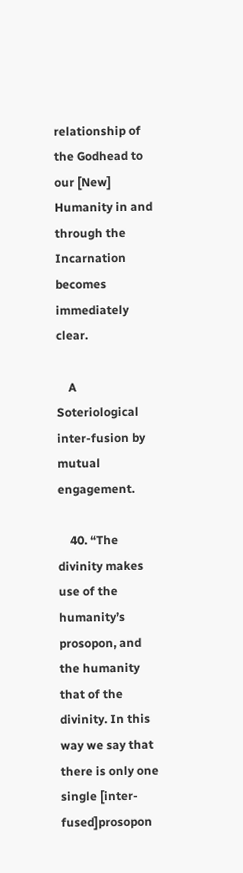relationship of the Godhead to our [New] Humanity in and through the Incarnation becomes immediately clear.

    A Soteriological inter-fusion by mutual engagement.

    40. “The divinity makes use of the humanity’s prosopon, and the humanity that of the divinity. In this way we say that there is only one single [inter-fused]prosopon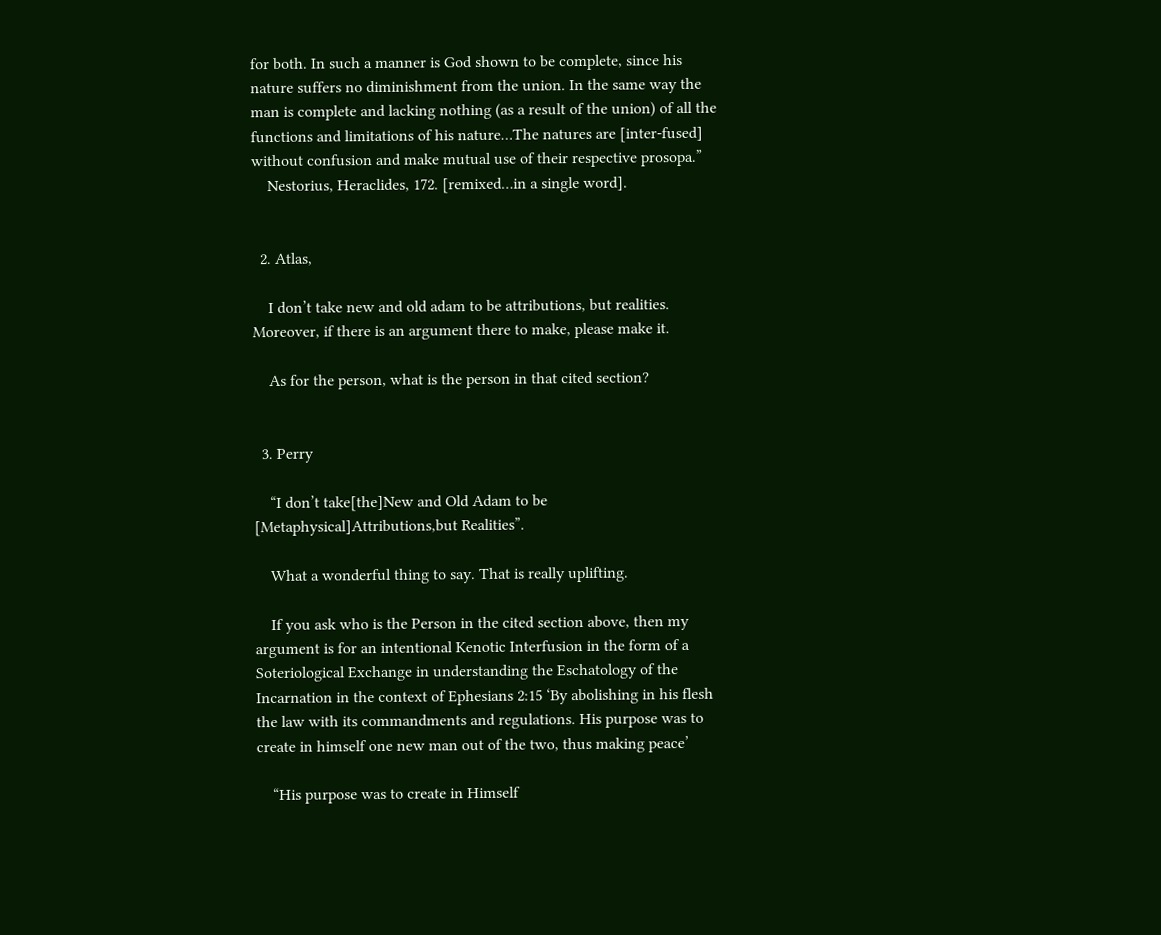for both. In such a manner is God shown to be complete, since his nature suffers no diminishment from the union. In the same way the man is complete and lacking nothing (as a result of the union) of all the functions and limitations of his nature…The natures are [inter-fused] without confusion and make mutual use of their respective prosopa.”
    Nestorius, Heraclides, 172. [remixed…in a single word].


  2. Atlas,

    I don’t take new and old adam to be attributions, but realities. Moreover, if there is an argument there to make, please make it.

    As for the person, what is the person in that cited section?


  3. Perry

    “I don’t take[the]New and Old Adam to be [Metaphysical]Attributions,but Realities”.

    What a wonderful thing to say. That is really uplifting.

    If you ask who is the Person in the cited section above, then my argument is for an intentional Kenotic Interfusion in the form of a Soteriological Exchange in understanding the Eschatology of the Incarnation in the context of Ephesians 2:15 ‘By abolishing in his flesh the law with its commandments and regulations. His purpose was to create in himself one new man out of the two, thus making peace’

    “His purpose was to create in Himself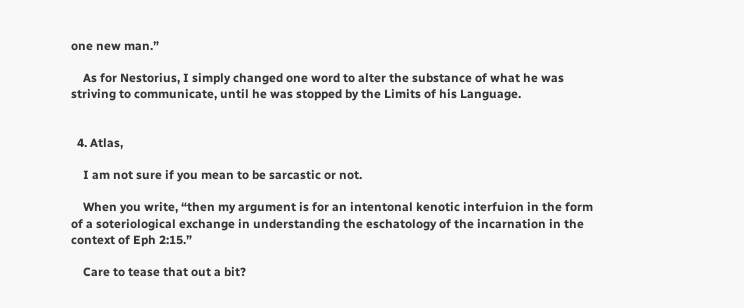one new man.”

    As for Nestorius, I simply changed one word to alter the substance of what he was striving to communicate, until he was stopped by the Limits of his Language.


  4. Atlas,

    I am not sure if you mean to be sarcastic or not.

    When you write, “then my argument is for an intentonal kenotic interfuion in the form of a soteriological exchange in understanding the eschatology of the incarnation in the context of Eph 2:15.”

    Care to tease that out a bit?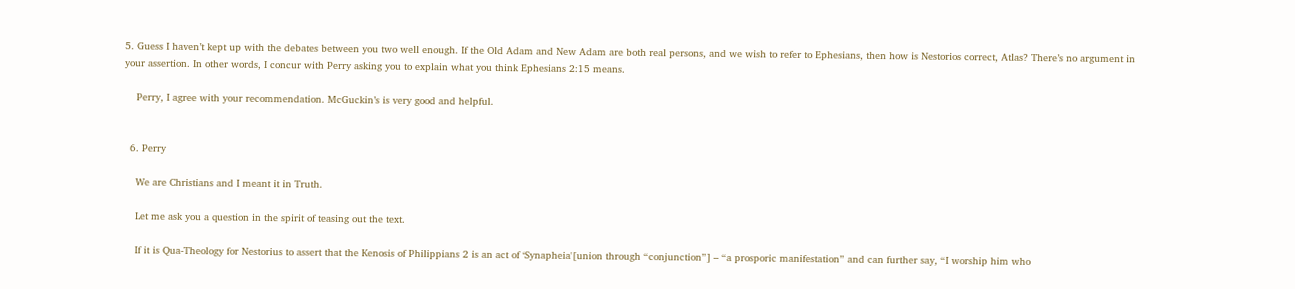5. Guess I haven’t kept up with the debates between you two well enough. If the Old Adam and New Adam are both real persons, and we wish to refer to Ephesians, then how is Nestorios correct, Atlas? There’s no argument in your assertion. In other words, I concur with Perry asking you to explain what you think Ephesians 2:15 means.

    Perry, I agree with your recommendation. McGuckin’s is very good and helpful.


  6. Perry

    We are Christians and I meant it in Truth.

    Let me ask you a question in the spirit of teasing out the text.

    If it is Qua-Theology for Nestorius to assert that the Kenosis of Philippians 2 is an act of ‘Synapheia'[union through “conjunction”] – “a prosporic manifestation” and can further say, “I worship him who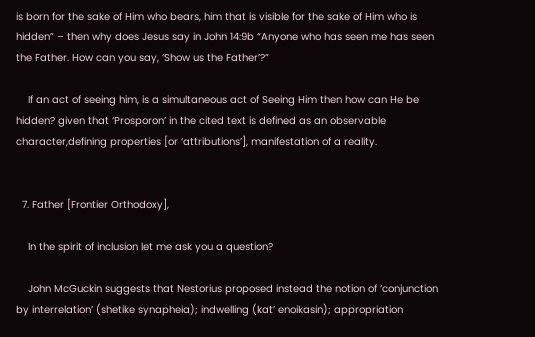is born for the sake of Him who bears, him that is visible for the sake of Him who is hidden” – then why does Jesus say in John 14:9b “Anyone who has seen me has seen the Father. How can you say, ‘Show us the Father’?”

    If an act of seeing him, is a simultaneous act of Seeing Him then how can He be hidden? given that ‘Prosporon’ in the cited text is defined as an observable character,defining properties [or ‘attributions’], manifestation of a reality.


  7. Father [Frontier Orthodoxy],

    In the spirit of inclusion let me ask you a question?

    John McGuckin suggests that Nestorius proposed instead the notion of ‘conjunction by interrelation’ (shetike synapheia); indwelling (kat’ enoikasin); appropriation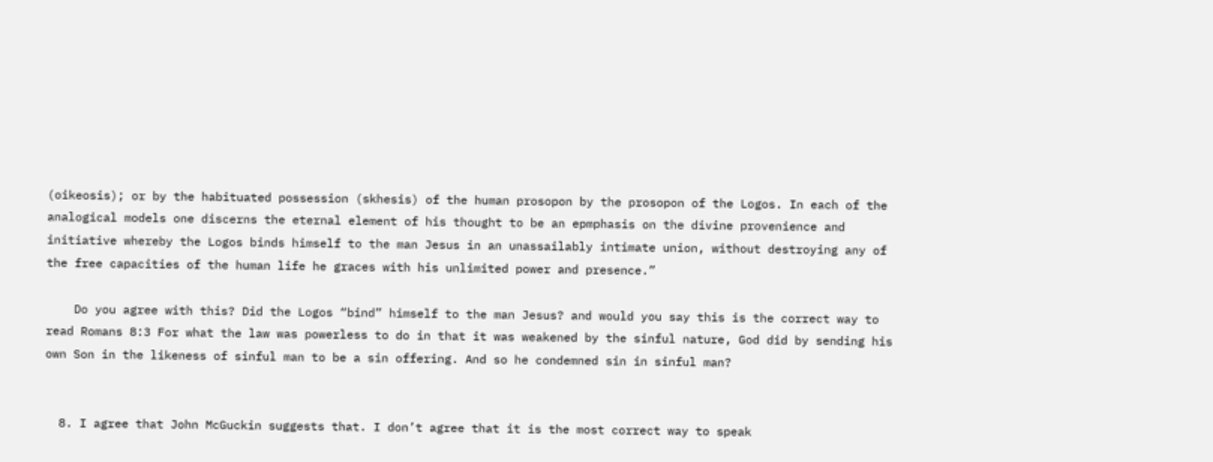(oikeosis); or by the habituated possession (skhesis) of the human prosopon by the prosopon of the Logos. In each of the analogical models one discerns the eternal element of his thought to be an epmphasis on the divine provenience and initiative whereby the Logos binds himself to the man Jesus in an unassailably intimate union, without destroying any of the free capacities of the human life he graces with his unlimited power and presence.”

    Do you agree with this? Did the Logos “bind” himself to the man Jesus? and would you say this is the correct way to read Romans 8:3 For what the law was powerless to do in that it was weakened by the sinful nature, God did by sending his own Son in the likeness of sinful man to be a sin offering. And so he condemned sin in sinful man?


  8. I agree that John McGuckin suggests that. I don’t agree that it is the most correct way to speak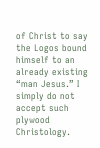of Christ to say the Logos bound himself to an already existing “man Jesus.” I simply do not accept such plywood Christology.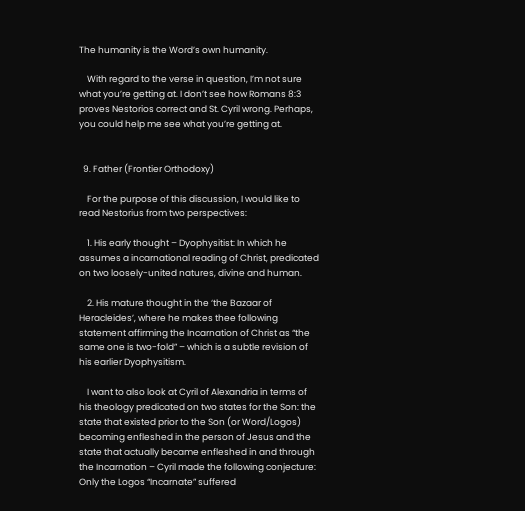The humanity is the Word’s own humanity.

    With regard to the verse in question, I’m not sure what you’re getting at. I don’t see how Romans 8:3 proves Nestorios correct and St. Cyril wrong. Perhaps, you could help me see what you’re getting at.


  9. Father (Frontier Orthodoxy)

    For the purpose of this discussion, I would like to read Nestorius from two perspectives:

    1. His early thought – Dyophysitist: In which he assumes a incarnational reading of Christ, predicated on two loosely-united natures, divine and human.

    2. His mature thought in the ‘the Bazaar of Heracleides’, where he makes thee following statement affirming the Incarnation of Christ as “the same one is two-fold” – which is a subtle revision of his earlier Dyophysitism.

    I want to also look at Cyril of Alexandria in terms of his theology predicated on two states for the Son: the state that existed prior to the Son (or Word/Logos) becoming enfleshed in the person of Jesus and the state that actually became enfleshed in and through the Incarnation – Cyril made the following conjecture: Only the Logos “Incarnate” suffered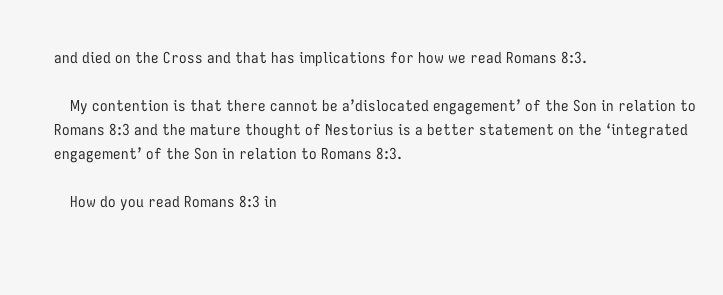and died on the Cross and that has implications for how we read Romans 8:3.

    My contention is that there cannot be a’dislocated engagement’ of the Son in relation to Romans 8:3 and the mature thought of Nestorius is a better statement on the ‘integrated engagement’ of the Son in relation to Romans 8:3.

    How do you read Romans 8:3 in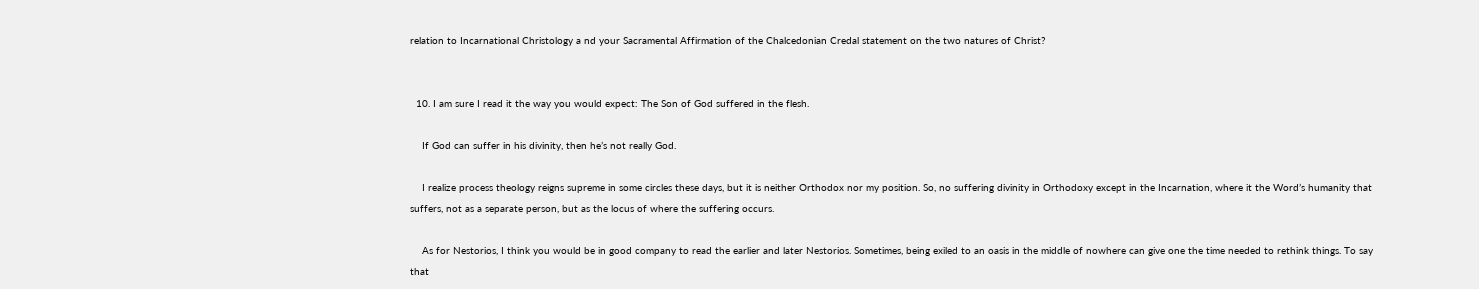relation to Incarnational Christology a nd your Sacramental Affirmation of the Chalcedonian Credal statement on the two natures of Christ?


  10. I am sure I read it the way you would expect: The Son of God suffered in the flesh.

    If God can suffer in his divinity, then he’s not really God.

    I realize process theology reigns supreme in some circles these days, but it is neither Orthodox nor my position. So, no suffering divinity in Orthodoxy except in the Incarnation, where it the Word’s humanity that suffers, not as a separate person, but as the locus of where the suffering occurs.

    As for Nestorios, I think you would be in good company to read the earlier and later Nestorios. Sometimes, being exiled to an oasis in the middle of nowhere can give one the time needed to rethink things. To say that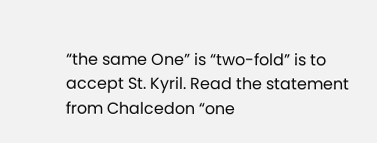“the same One” is “two-fold” is to accept St. Kyril. Read the statement from Chalcedon “one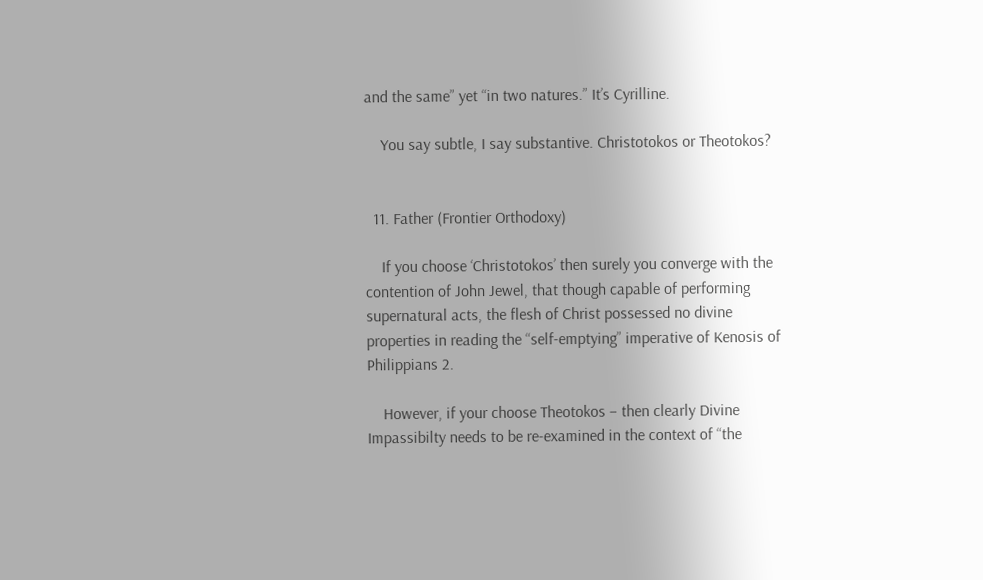and the same” yet “in two natures.” It’s Cyrilline.

    You say subtle, I say substantive. Christotokos or Theotokos?


  11. Father (Frontier Orthodoxy)

    If you choose ‘Christotokos’ then surely you converge with the contention of John Jewel, that though capable of performing supernatural acts, the flesh of Christ possessed no divine properties in reading the “self-emptying” imperative of Kenosis of Philippians 2.

    However, if your choose Theotokos – then clearly Divine Impassibilty needs to be re-examined in the context of “the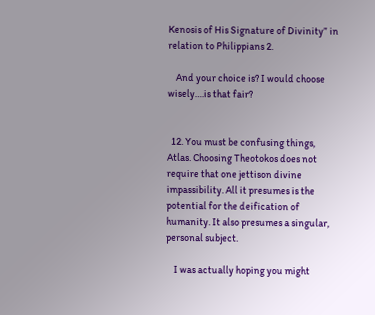Kenosis of His Signature of Divinity” in relation to Philippians 2.

    And your choice is? I would choose wisely….is that fair?


  12. You must be confusing things, Atlas. Choosing Theotokos does not require that one jettison divine impassibility. All it presumes is the potential for the deification of humanity. It also presumes a singular, personal subject.

    I was actually hoping you might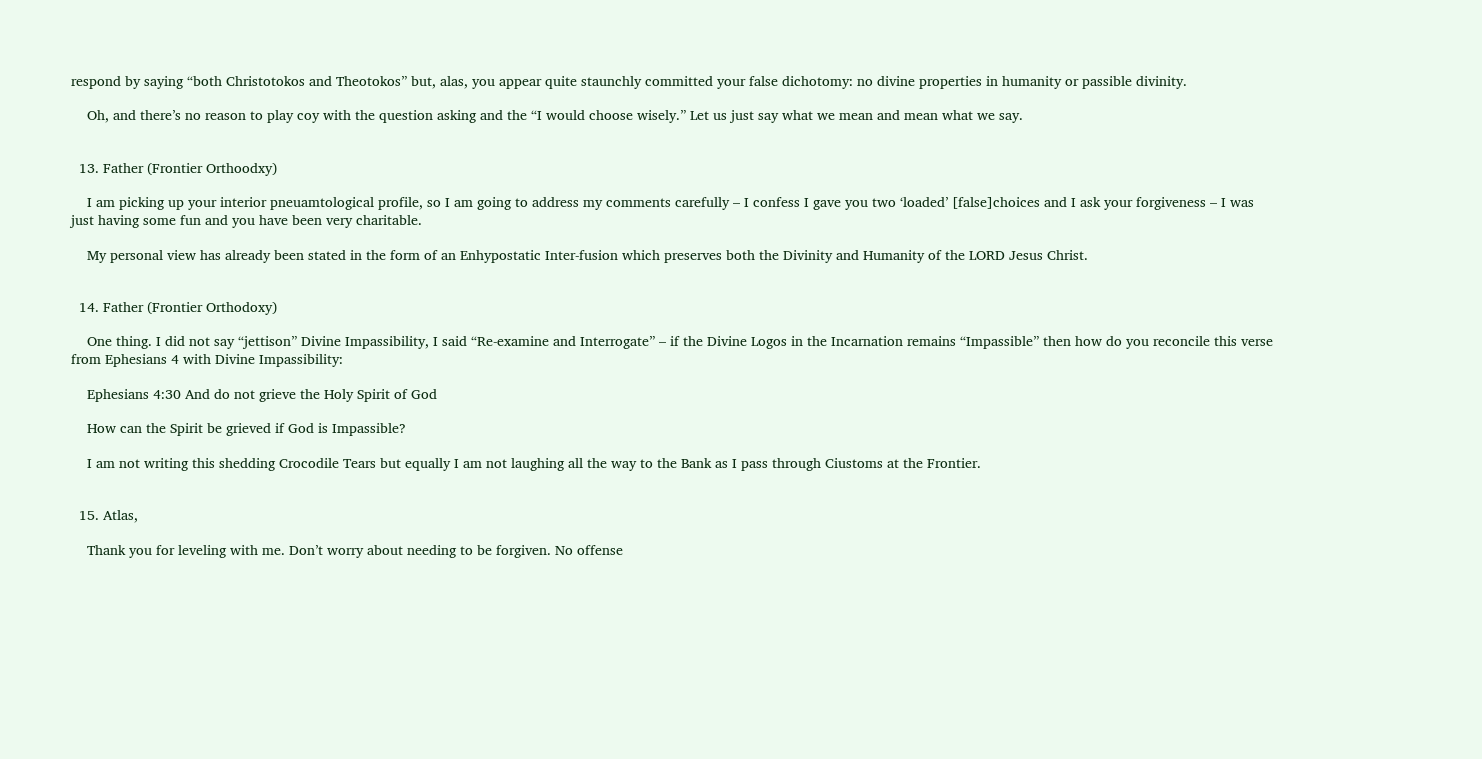respond by saying “both Christotokos and Theotokos” but, alas, you appear quite staunchly committed your false dichotomy: no divine properties in humanity or passible divinity.

    Oh, and there’s no reason to play coy with the question asking and the “I would choose wisely.” Let us just say what we mean and mean what we say.


  13. Father (Frontier Orthoodxy)

    I am picking up your interior pneuamtological profile, so I am going to address my comments carefully – I confess I gave you two ‘loaded’ [false]choices and I ask your forgiveness – I was just having some fun and you have been very charitable.

    My personal view has already been stated in the form of an Enhypostatic Inter-fusion which preserves both the Divinity and Humanity of the LORD Jesus Christ.


  14. Father (Frontier Orthodoxy)

    One thing. I did not say “jettison” Divine Impassibility, I said “Re-examine and Interrogate” – if the Divine Logos in the Incarnation remains “Impassible” then how do you reconcile this verse from Ephesians 4 with Divine Impassibility:

    Ephesians 4:30 And do not grieve the Holy Spirit of God

    How can the Spirit be grieved if God is Impassible?

    I am not writing this shedding Crocodile Tears but equally I am not laughing all the way to the Bank as I pass through Ciustoms at the Frontier.


  15. Atlas,

    Thank you for leveling with me. Don’t worry about needing to be forgiven. No offense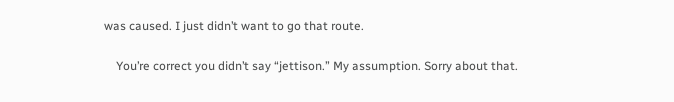was caused. I just didn’t want to go that route.

    You’re correct you didn’t say “jettison.” My assumption. Sorry about that.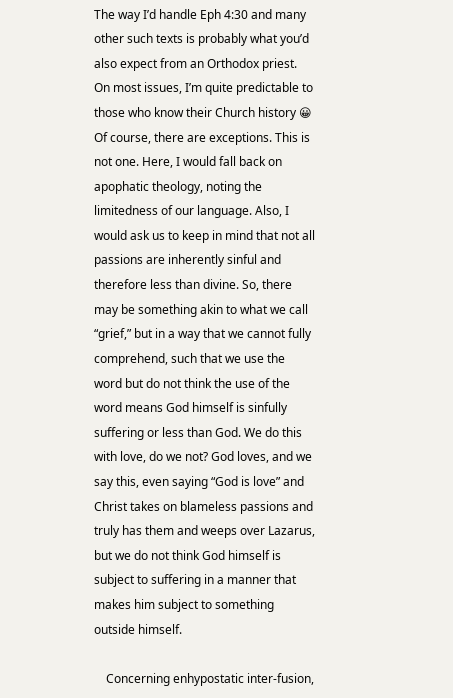The way I’d handle Eph 4:30 and many other such texts is probably what you’d also expect from an Orthodox priest. On most issues, I’m quite predictable to those who know their Church history 😀 Of course, there are exceptions. This is not one. Here, I would fall back on apophatic theology, noting the limitedness of our language. Also, I would ask us to keep in mind that not all passions are inherently sinful and therefore less than divine. So, there may be something akin to what we call “grief,” but in a way that we cannot fully comprehend, such that we use the word but do not think the use of the word means God himself is sinfully suffering or less than God. We do this with love, do we not? God loves, and we say this, even saying “God is love” and Christ takes on blameless passions and truly has them and weeps over Lazarus, but we do not think God himself is subject to suffering in a manner that makes him subject to something outside himself.

    Concerning enhypostatic inter-fusion,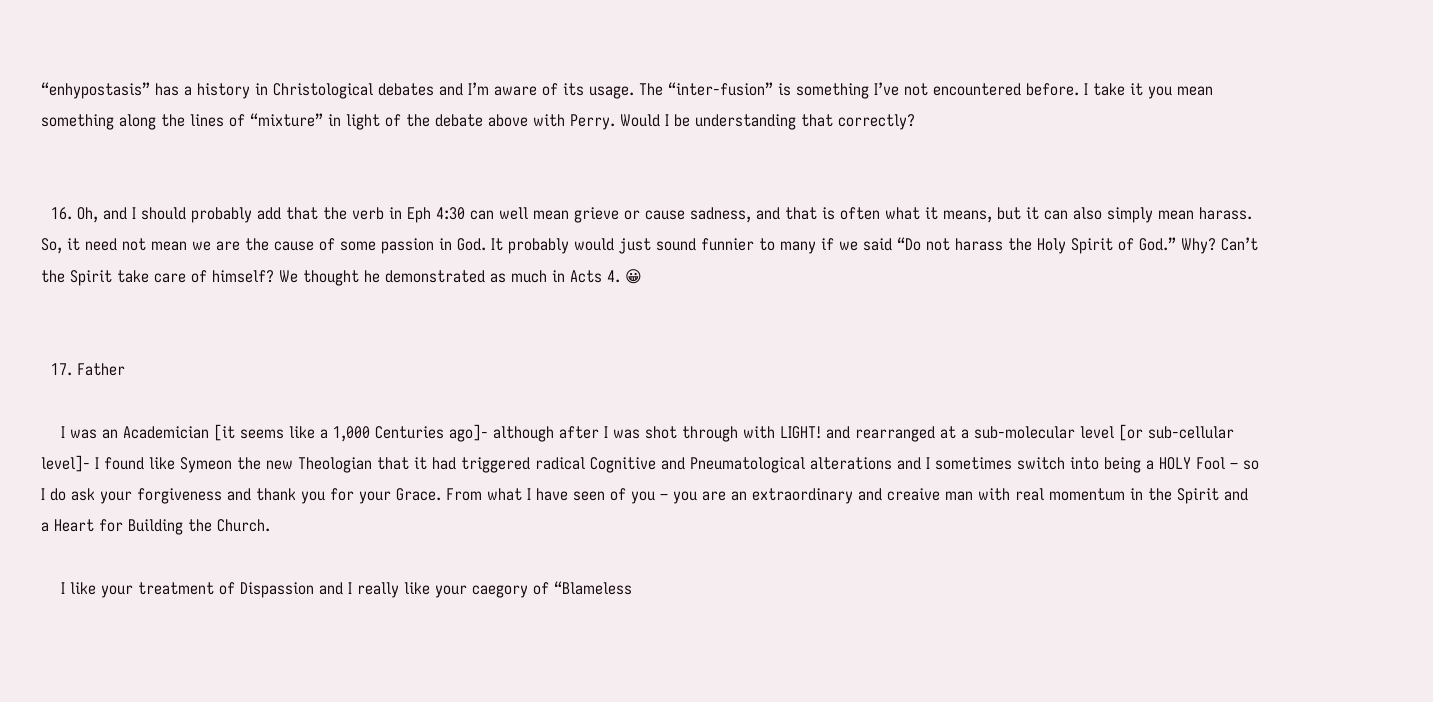“enhypostasis” has a history in Christological debates and I’m aware of its usage. The “inter-fusion” is something I’ve not encountered before. I take it you mean something along the lines of “mixture” in light of the debate above with Perry. Would I be understanding that correctly?


  16. Oh, and I should probably add that the verb in Eph 4:30 can well mean grieve or cause sadness, and that is often what it means, but it can also simply mean harass. So, it need not mean we are the cause of some passion in God. It probably would just sound funnier to many if we said “Do not harass the Holy Spirit of God.” Why? Can’t the Spirit take care of himself? We thought he demonstrated as much in Acts 4. 😀


  17. Father

    I was an Academician [it seems like a 1,000 Centuries ago]- although after I was shot through with LIGHT! and rearranged at a sub-molecular level [or sub-cellular level]- I found like Symeon the new Theologian that it had triggered radical Cognitive and Pneumatological alterations and I sometimes switch into being a HOLY Fool – so I do ask your forgiveness and thank you for your Grace. From what I have seen of you – you are an extraordinary and creaive man with real momentum in the Spirit and a Heart for Building the Church.

    I like your treatment of Dispassion and I really like your caegory of “Blameless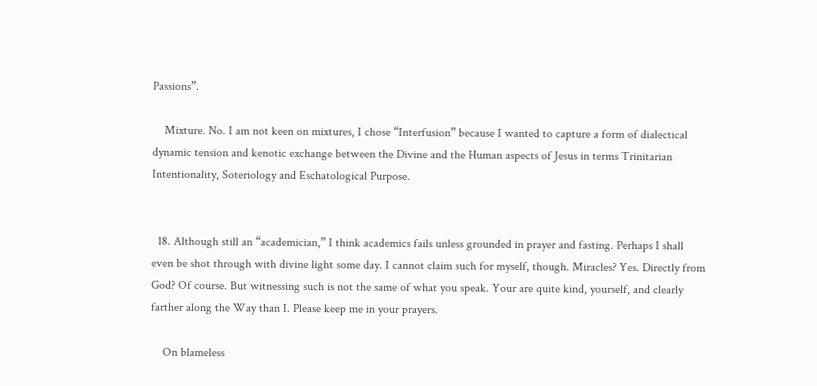Passions”.

    Mixture. No. I am not keen on mixtures, I chose “Interfusion” because I wanted to capture a form of dialectical dynamic tension and kenotic exchange between the Divine and the Human aspects of Jesus in terms Trinitarian Intentionality, Soteriology and Eschatological Purpose.


  18. Although still an “academician,” I think academics fails unless grounded in prayer and fasting. Perhaps I shall even be shot through with divine light some day. I cannot claim such for myself, though. Miracles? Yes. Directly from God? Of course. But witnessing such is not the same of what you speak. Your are quite kind, yourself, and clearly farther along the Way than I. Please keep me in your prayers.

    On blameless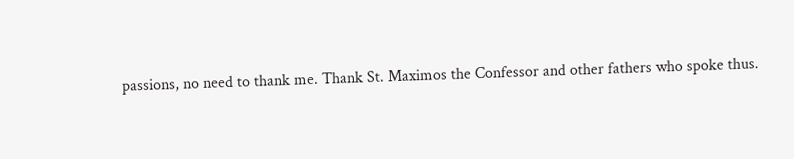passions, no need to thank me. Thank St. Maximos the Confessor and other fathers who spoke thus.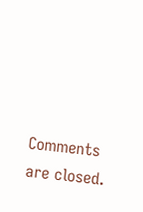Comments are closed.